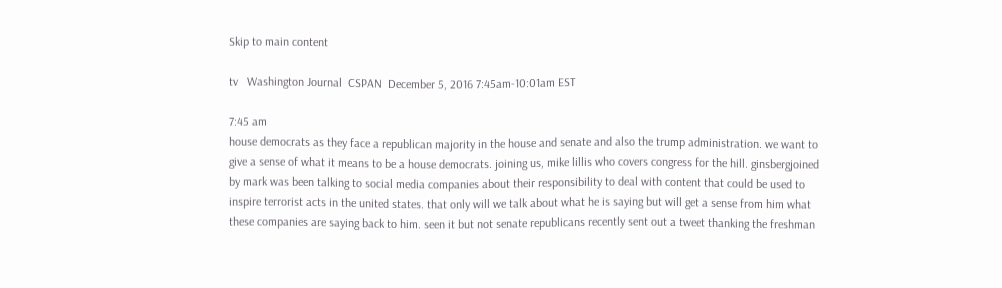Skip to main content

tv   Washington Journal  CSPAN  December 5, 2016 7:45am-10:01am EST

7:45 am
house democrats as they face a republican majority in the house and senate and also the trump administration. we want to give a sense of what it means to be a house democrats. joining us, mike lillis who covers congress for the hill. ginsbergjoined by mark was been talking to social media companies about their responsibility to deal with content that could be used to inspire terrorist acts in the united states. that only will we talk about what he is saying but will get a sense from him what these companies are saying back to him. seen it but not senate republicans recently sent out a tweet thanking the freshman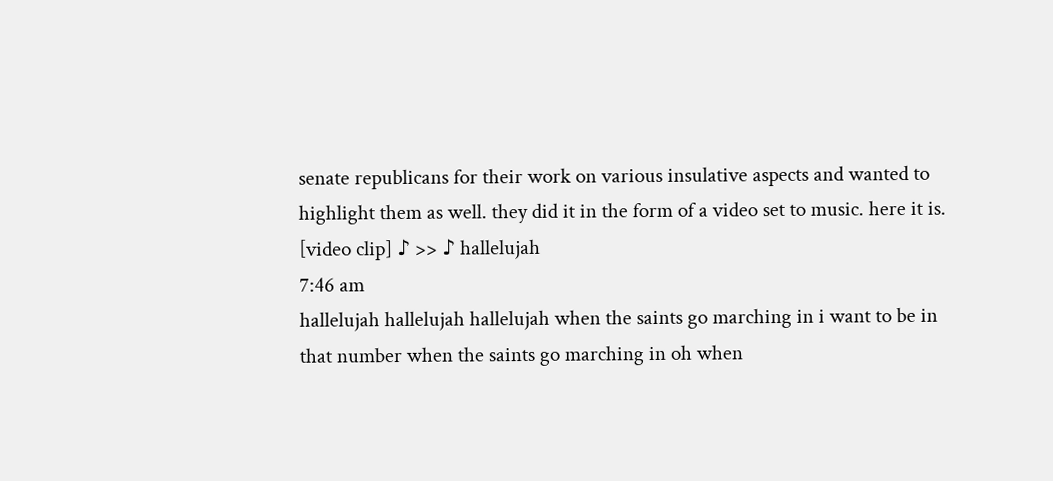senate republicans for their work on various insulative aspects and wanted to highlight them as well. they did it in the form of a video set to music. here it is. [video clip] ♪ >> ♪ hallelujah
7:46 am
hallelujah hallelujah hallelujah when the saints go marching in i want to be in that number when the saints go marching in oh when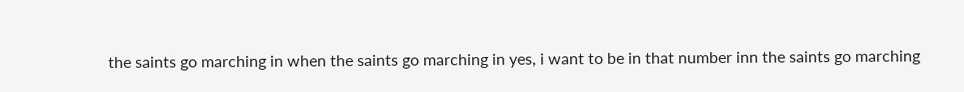the saints go marching in when the saints go marching in yes, i want to be in that number inn the saints go marching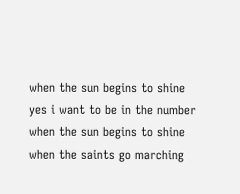when the sun begins to shine yes i want to be in the number when the sun begins to shine when the saints go marching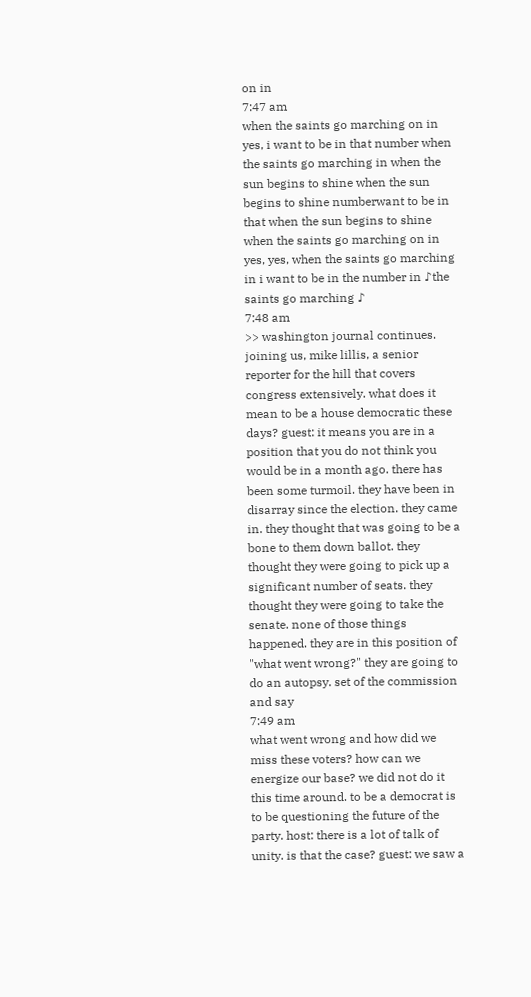on in
7:47 am
when the saints go marching on in yes, i want to be in that number when the saints go marching in when the sun begins to shine when the sun begins to shine numberwant to be in that when the sun begins to shine when the saints go marching on in yes, yes, when the saints go marching in i want to be in the number in ♪the saints go marching ♪
7:48 am
>> washington journal continues. joining us, mike lillis, a senior reporter for the hill that covers congress extensively. what does it mean to be a house democratic these days? guest: it means you are in a position that you do not think you would be in a month ago. there has been some turmoil. they have been in disarray since the election. they came in. they thought that was going to be a bone to them down ballot. they thought they were going to pick up a significant number of seats. they thought they were going to take the senate. none of those things happened. they are in this position of "what went wrong?" they are going to do an autopsy. set of the commission and say
7:49 am
what went wrong and how did we miss these voters? how can we energize our base? we did not do it this time around. to be a democrat is to be questioning the future of the party. host: there is a lot of talk of unity. is that the case? guest: we saw a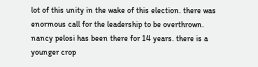lot of this unity in the wake of this election. there was enormous call for the leadership to be overthrown. nancy pelosi has been there for 14 years. there is a younger crop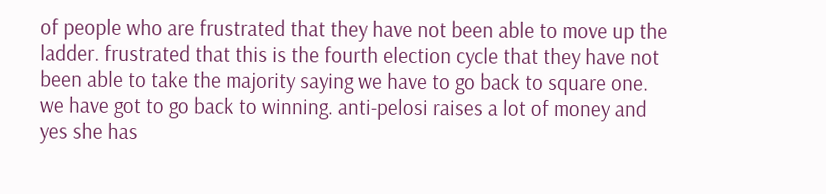of people who are frustrated that they have not been able to move up the ladder. frustrated that this is the fourth election cycle that they have not been able to take the majority saying we have to go back to square one. we have got to go back to winning. anti-pelosi raises a lot of money and yes she has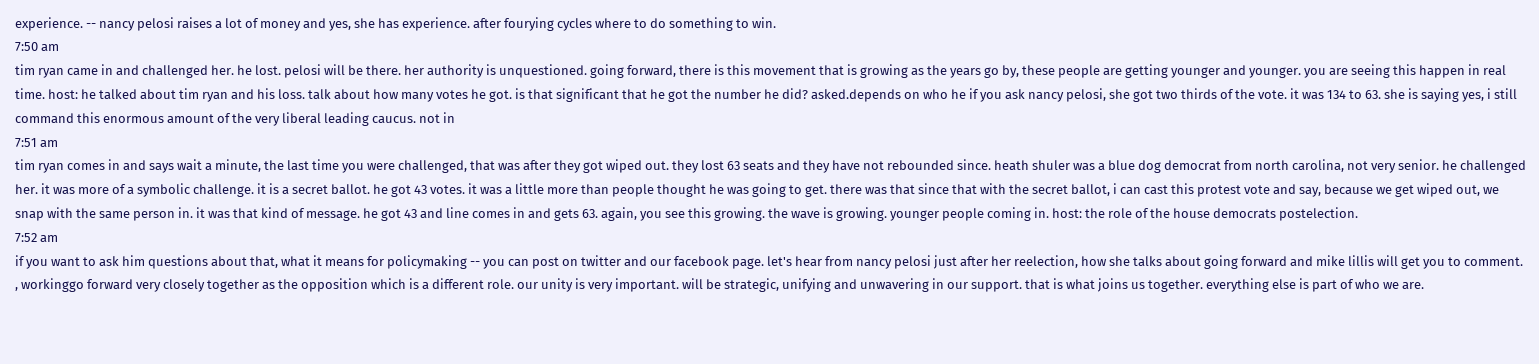experience. -- nancy pelosi raises a lot of money and yes, she has experience. after fourying cycles where to do something to win.
7:50 am
tim ryan came in and challenged her. he lost. pelosi will be there. her authority is unquestioned. going forward, there is this movement that is growing as the years go by, these people are getting younger and younger. you are seeing this happen in real time. host: he talked about tim ryan and his loss. talk about how many votes he got. is that significant that he got the number he did? asked.depends on who he if you ask nancy pelosi, she got two thirds of the vote. it was 134 to 63. she is saying yes, i still command this enormous amount of the very liberal leading caucus. not in
7:51 am
tim ryan comes in and says wait a minute, the last time you were challenged, that was after they got wiped out. they lost 63 seats and they have not rebounded since. heath shuler was a blue dog democrat from north carolina, not very senior. he challenged her. it was more of a symbolic challenge. it is a secret ballot. he got 43 votes. it was a little more than people thought he was going to get. there was that since that with the secret ballot, i can cast this protest vote and say, because we get wiped out, we snap with the same person in. it was that kind of message. he got 43 and line comes in and gets 63. again, you see this growing. the wave is growing. younger people coming in. host: the role of the house democrats postelection.
7:52 am
if you want to ask him questions about that, what it means for policymaking -- you can post on twitter and our facebook page. let's hear from nancy pelosi just after her reelection, how she talks about going forward and mike lillis will get you to comment. , workinggo forward very closely together as the opposition which is a different role. our unity is very important. will be strategic, unifying and unwavering in our support. that is what joins us together. everything else is part of who we are.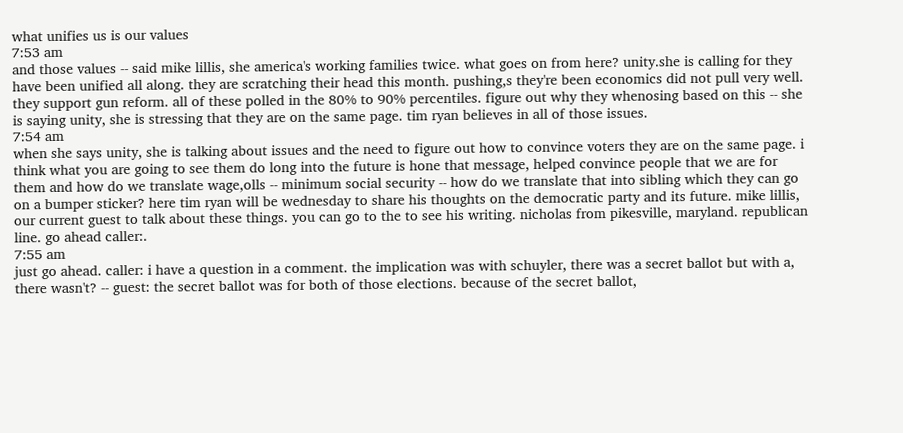what unifies us is our values
7:53 am
and those values -- said mike lillis, she america's working families twice. what goes on from here? unity.she is calling for they have been unified all along. they are scratching their head this month. pushing,s they're been economics did not pull very well. they support gun reform. all of these polled in the 80% to 90% percentiles. figure out why they whenosing based on this -- she is saying unity, she is stressing that they are on the same page. tim ryan believes in all of those issues.
7:54 am
when she says unity, she is talking about issues and the need to figure out how to convince voters they are on the same page. i think what you are going to see them do long into the future is hone that message, helped convince people that we are for them and how do we translate wage,olls -- minimum social security -- how do we translate that into sibling which they can go on a bumper sticker? here tim ryan will be wednesday to share his thoughts on the democratic party and its future. mike lillis, our current guest to talk about these things. you can go to the to see his writing. nicholas from pikesville, maryland. republican line. go ahead caller:.
7:55 am
just go ahead. caller: i have a question in a comment. the implication was with schuyler, there was a secret ballot but with a, there wasn't? -- guest: the secret ballot was for both of those elections. because of the secret ballot,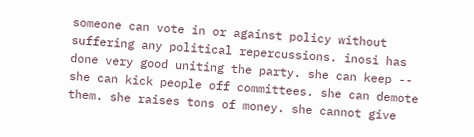someone can vote in or against policy without suffering any political repercussions. inosi has done very good uniting the party. she can keep -- she can kick people off committees. she can demote them. she raises tons of money. she cannot give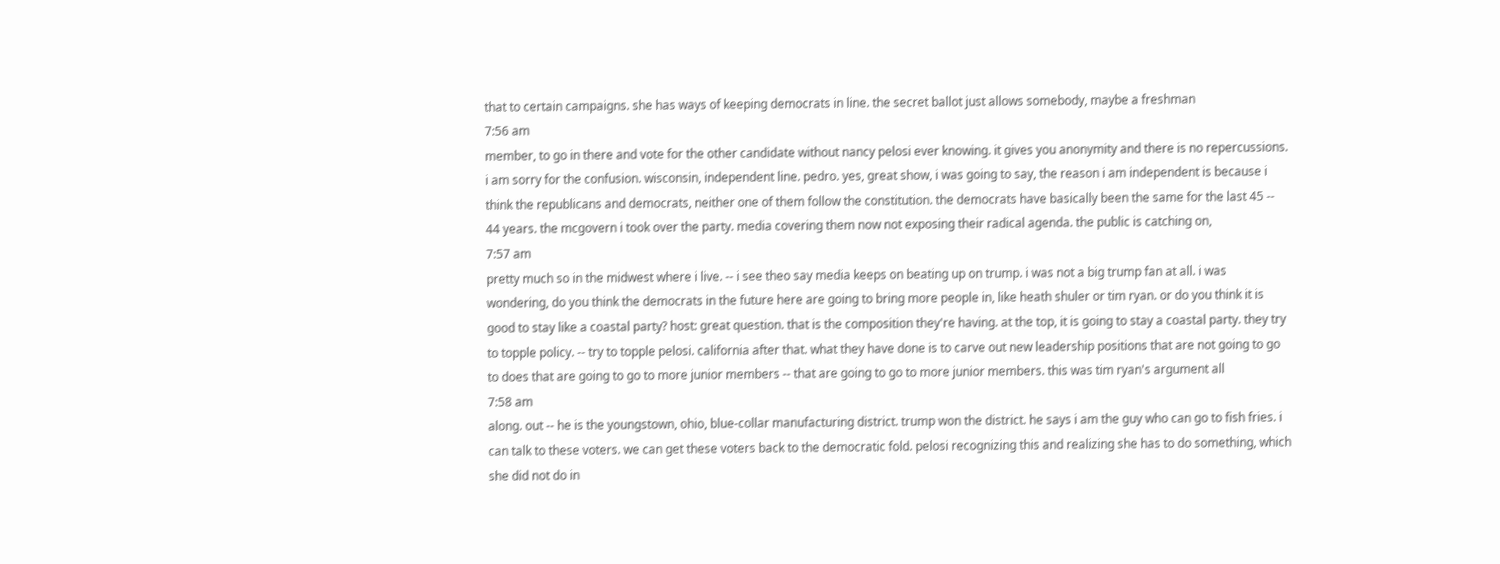that to certain campaigns. she has ways of keeping democrats in line. the secret ballot just allows somebody, maybe a freshman
7:56 am
member, to go in there and vote for the other candidate without nancy pelosi ever knowing. it gives you anonymity and there is no repercussions. i am sorry for the confusion. wisconsin, independent line. pedro. yes, great show, i was going to say, the reason i am independent is because i think the republicans and democrats, neither one of them follow the constitution. the democrats have basically been the same for the last 45 -- 44 years. the mcgovern i took over the party. media covering them now not exposing their radical agenda. the public is catching on,
7:57 am
pretty much so in the midwest where i live. -- i see theo say media keeps on beating up on trump. i was not a big trump fan at all. i was wondering, do you think the democrats in the future here are going to bring more people in, like heath shuler or tim ryan. or do you think it is good to stay like a coastal party? host: great question. that is the composition they're having. at the top, it is going to stay a coastal party. they try to topple policy. -- try to topple pelosi. california after that. what they have done is to carve out new leadership positions that are not going to go to does that are going to go to more junior members -- that are going to go to more junior members. this was tim ryan's argument all
7:58 am
along. out -- he is the youngstown, ohio, blue-collar manufacturing district. trump won the district. he says i am the guy who can go to fish fries. i can talk to these voters. we can get these voters back to the democratic fold. pelosi recognizing this and realizing she has to do something, which she did not do in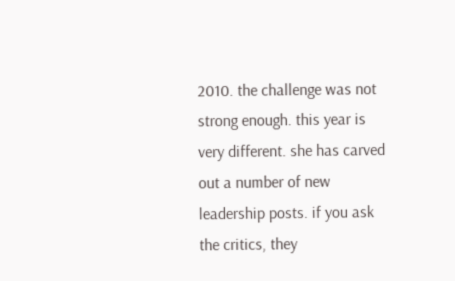2010. the challenge was not strong enough. this year is very different. she has carved out a number of new leadership posts. if you ask the critics, they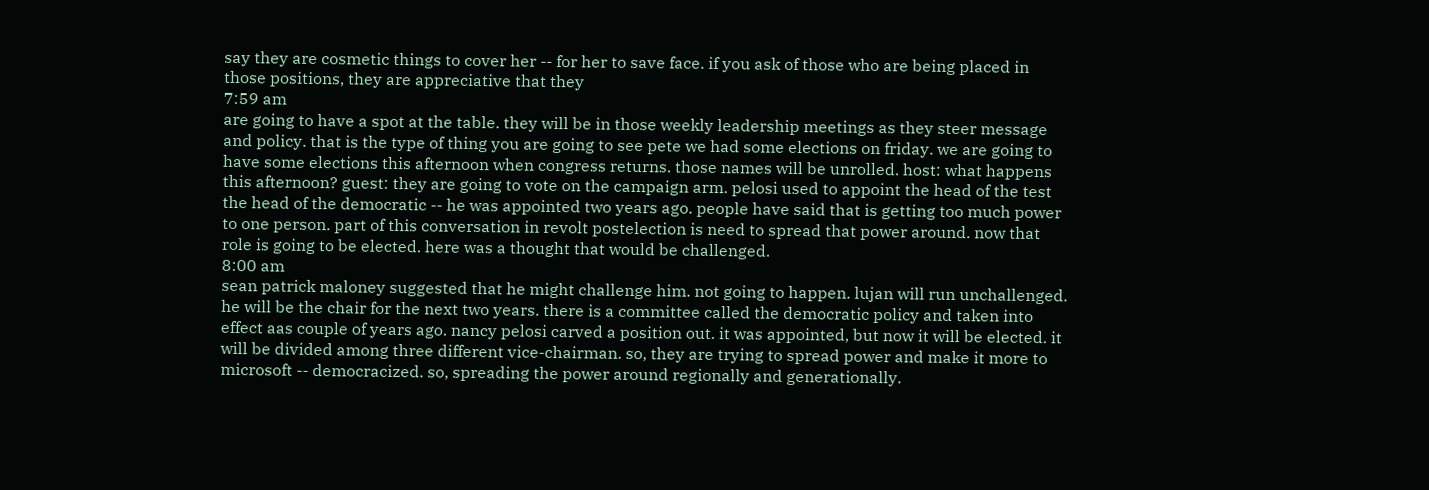say they are cosmetic things to cover her -- for her to save face. if you ask of those who are being placed in those positions, they are appreciative that they
7:59 am
are going to have a spot at the table. they will be in those weekly leadership meetings as they steer message and policy. that is the type of thing you are going to see pete we had some elections on friday. we are going to have some elections this afternoon when congress returns. those names will be unrolled. host: what happens this afternoon? guest: they are going to vote on the campaign arm. pelosi used to appoint the head of the test the head of the democratic -- he was appointed two years ago. people have said that is getting too much power to one person. part of this conversation in revolt postelection is need to spread that power around. now that role is going to be elected. here was a thought that would be challenged.
8:00 am
sean patrick maloney suggested that he might challenge him. not going to happen. lujan will run unchallenged. he will be the chair for the next two years. there is a committee called the democratic policy and taken into effect aas couple of years ago. nancy pelosi carved a position out. it was appointed, but now it will be elected. it will be divided among three different vice-chairman. so, they are trying to spread power and make it more to microsoft -- democracized. so, spreading the power around regionally and generationally.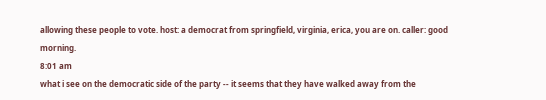allowing these people to vote. host: a democrat from springfield, virginia, erica, you are on. caller: good morning.
8:01 am
what i see on the democratic side of the party -- it seems that they have walked away from the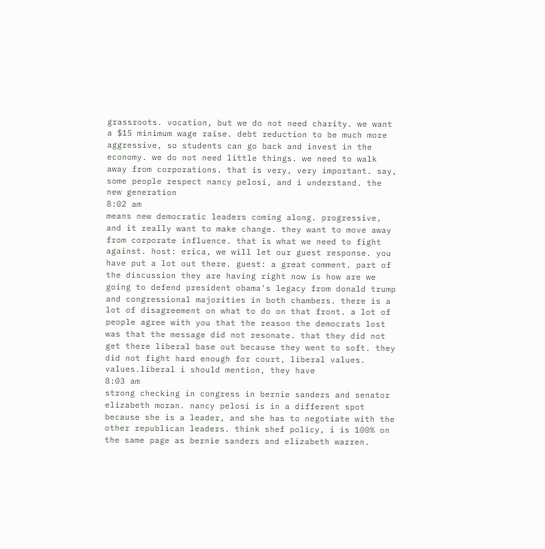grassroots. vocation, but we do not need charity. we want a $15 minimum wage raise. debt reduction to be much more aggressive, so students can go back and invest in the economy. we do not need little things. we need to walk away from corporations. that is very, very important. say, some people respect nancy pelosi, and i understand. the new generation
8:02 am
means new democratic leaders coming along. progressive, and it really want to make change. they want to move away from corporate influence. that is what we need to fight against. host: erica, we will let our guest response. you have put a lot out there. guest: a great comment. part of the discussion they are having right now is how are we going to defend president obama's legacy from donald trump and congressional majorities in both chambers. there is a lot of disagreement on what to do on that front. a lot of people agree with you that the reason the democrats lost was that the message did not resonate. that they did not get there liberal base out because they went to soft. they did not fight hard enough for court, liberal values. values.liberal i should mention, they have
8:03 am
strong checking in congress in bernie sanders and senator elizabeth moran. nancy pelosi is in a different spot because she is a leader, and she has to negotiate with the other republican leaders. think shef policy, i is 100% on the same page as bernie sanders and elizabeth warren.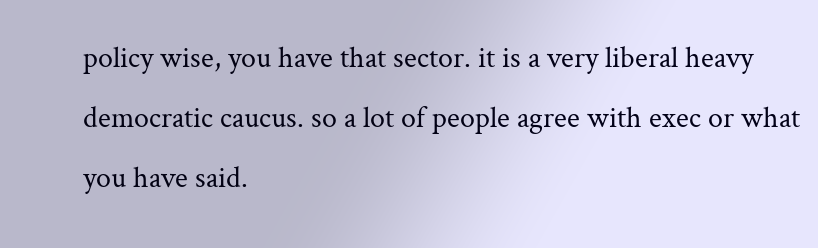policy wise, you have that sector. it is a very liberal heavy democratic caucus. so a lot of people agree with exec or what you have said.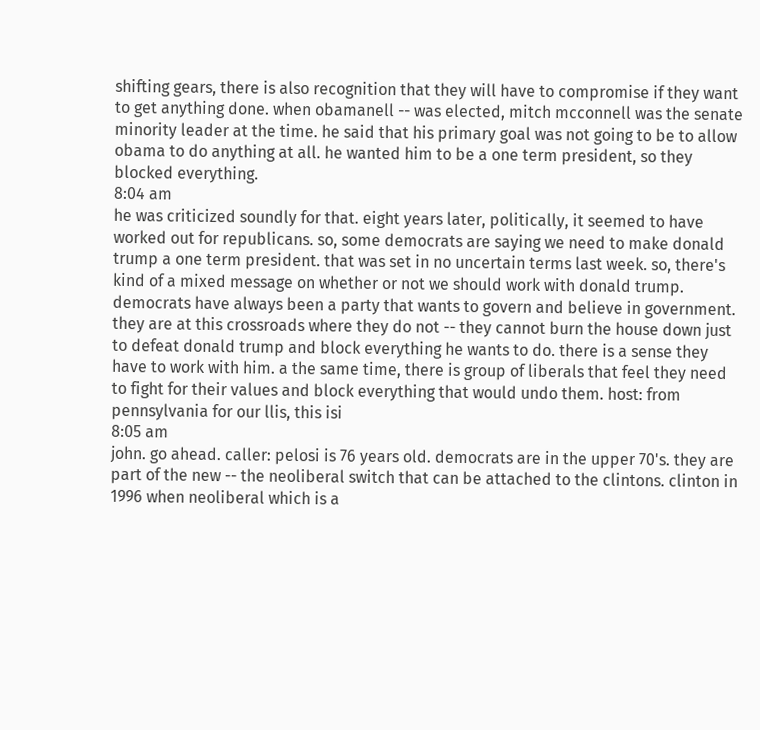shifting gears, there is also recognition that they will have to compromise if they want to get anything done. when obamanell -- was elected, mitch mcconnell was the senate minority leader at the time. he said that his primary goal was not going to be to allow obama to do anything at all. he wanted him to be a one term president, so they blocked everything.
8:04 am
he was criticized soundly for that. eight years later, politically, it seemed to have worked out for republicans. so, some democrats are saying we need to make donald trump a one term president. that was set in no uncertain terms last week. so, there's kind of a mixed message on whether or not we should work with donald trump. democrats have always been a party that wants to govern and believe in government. they are at this crossroads where they do not -- they cannot burn the house down just to defeat donald trump and block everything he wants to do. there is a sense they have to work with him. a the same time, there is group of liberals that feel they need to fight for their values and block everything that would undo them. host: from pennsylvania for our llis, this isi
8:05 am
john. go ahead. caller: pelosi is 76 years old. democrats are in the upper 70's. they are part of the new -- the neoliberal switch that can be attached to the clintons. clinton in 1996 when neoliberal which is a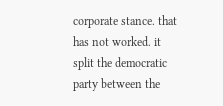corporate stance. that has not worked. it split the democratic party between the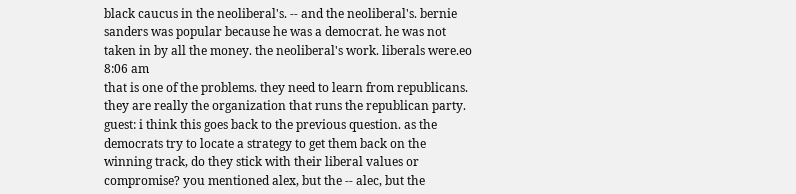black caucus in the neoliberal's. -- and the neoliberal's. bernie sanders was popular because he was a democrat. he was not taken in by all the money. the neoliberal's work. liberals were.eo
8:06 am
that is one of the problems. they need to learn from republicans. they are really the organization that runs the republican party. guest: i think this goes back to the previous question. as the democrats try to locate a strategy to get them back on the winning track, do they stick with their liberal values or compromise? you mentioned alex, but the -- alec, but the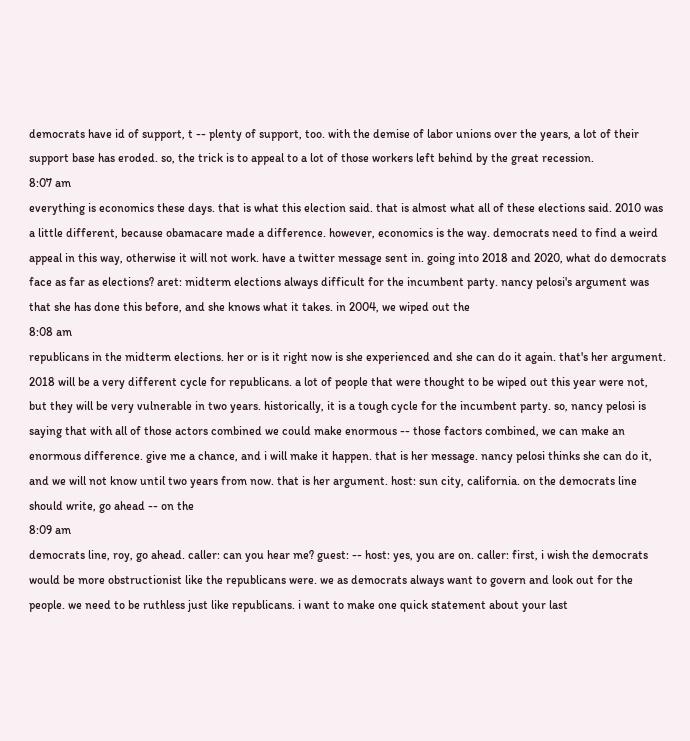democrats have id of support, t -- plenty of support, too. with the demise of labor unions over the years, a lot of their support base has eroded. so, the trick is to appeal to a lot of those workers left behind by the great recession.
8:07 am
everything is economics these days. that is what this election said. that is almost what all of these elections said. 2010 was a little different, because obamacare made a difference. however, economics is the way. democrats need to find a weird appeal in this way, otherwise it will not work. have a twitter message sent in. going into 2018 and 2020, what do democrats face as far as elections? aret: midterm elections always difficult for the incumbent party. nancy pelosi's argument was that she has done this before, and she knows what it takes. in 2004, we wiped out the
8:08 am
republicans in the midterm elections. her or is it right now is she experienced and she can do it again. that's her argument. 2018 will be a very different cycle for republicans. a lot of people that were thought to be wiped out this year were not, but they will be very vulnerable in two years. historically, it is a tough cycle for the incumbent party. so, nancy pelosi is saying that with all of those actors combined we could make enormous -- those factors combined, we can make an enormous difference. give me a chance, and i will make it happen. that is her message. nancy pelosi thinks she can do it, and we will not know until two years from now. that is her argument. host: sun city, california. on the democrats line should write, go ahead -- on the
8:09 am
democrats line, roy, go ahead. caller: can you hear me? guest: -- host: yes, you are on. caller: first, i wish the democrats would be more obstructionist like the republicans were. we as democrats always want to govern and look out for the people. we need to be ruthless just like republicans. i want to make one quick statement about your last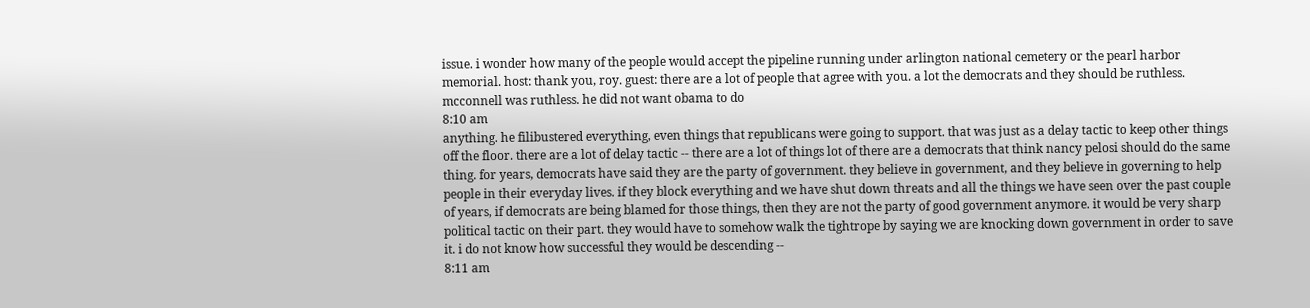issue. i wonder how many of the people would accept the pipeline running under arlington national cemetery or the pearl harbor memorial. host: thank you, roy. guest: there are a lot of people that agree with you. a lot the democrats and they should be ruthless. mcconnell was ruthless. he did not want obama to do
8:10 am
anything. he filibustered everything, even things that republicans were going to support. that was just as a delay tactic to keep other things off the floor. there are a lot of delay tactic -- there are a lot of things lot of there are a democrats that think nancy pelosi should do the same thing. for years, democrats have said they are the party of government. they believe in government, and they believe in governing to help people in their everyday lives. if they block everything and we have shut down threats and all the things we have seen over the past couple of years, if democrats are being blamed for those things, then they are not the party of good government anymore. it would be very sharp political tactic on their part. they would have to somehow walk the tightrope by saying we are knocking down government in order to save it. i do not know how successful they would be descending --
8:11 am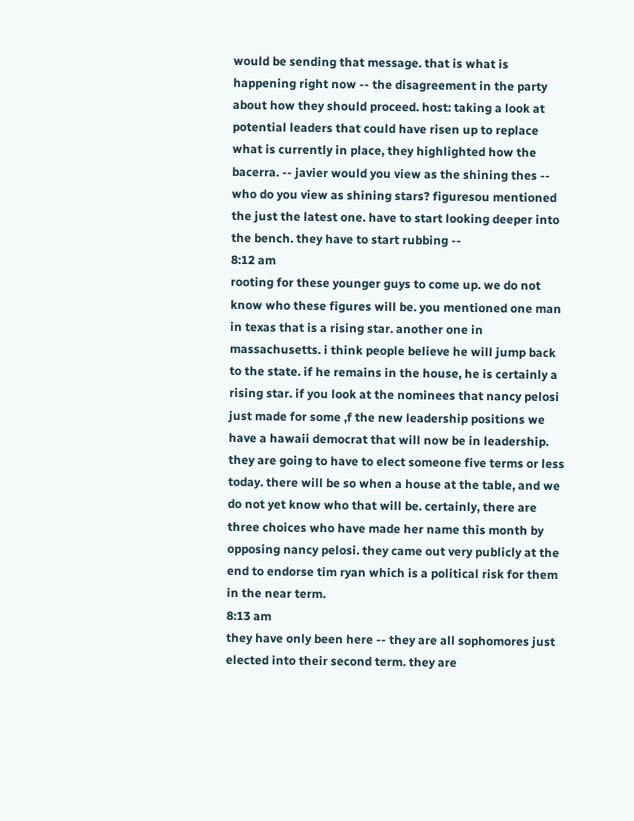would be sending that message. that is what is happening right now -- the disagreement in the party about how they should proceed. host: taking a look at potential leaders that could have risen up to replace what is currently in place, they highlighted how the bacerra. -- javier would you view as the shining thes -- who do you view as shining stars? figuresou mentioned the just the latest one. have to start looking deeper into the bench. they have to start rubbing --
8:12 am
rooting for these younger guys to come up. we do not know who these figures will be. you mentioned one man in texas that is a rising star. another one in massachusetts. i think people believe he will jump back to the state. if he remains in the house, he is certainly a rising star. if you look at the nominees that nancy pelosi just made for some ,f the new leadership positions we have a hawaii democrat that will now be in leadership. they are going to have to elect someone five terms or less today. there will be so when a house at the table, and we do not yet know who that will be. certainly, there are three choices who have made her name this month by opposing nancy pelosi. they came out very publicly at the end to endorse tim ryan which is a political risk for them in the near term.
8:13 am
they have only been here -- they are all sophomores just elected into their second term. they are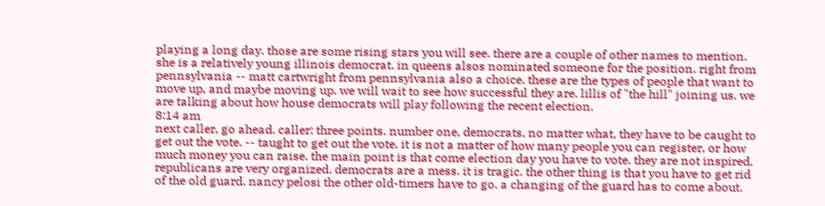playing a long day. those are some rising stars you will see. there are a couple of other names to mention. she is a relatively young illinois democrat. in queens alsos nominated someone for the position. right from pennsylvania -- matt cartwright from pennsylvania also a choice. these are the types of people that want to move up, and maybe moving up. we will wait to see how successful they are. lillis of "the hill" joining us. we are talking about how house democrats will play following the recent election.
8:14 am
next caller, go ahead. caller: three points. number one, democrats, no matter what, they have to be caught to get out the vote. -- taught to get out the vote. it is not a matter of how many people you can register, or how much money you can raise. the main point is that come election day you have to vote. they are not inspired. republicans are very organized. democrats are a mess. it is tragic. the other thing is that you have to get rid of the old guard. nancy pelosi the other old-timers have to go. a changing of the guard has to come about.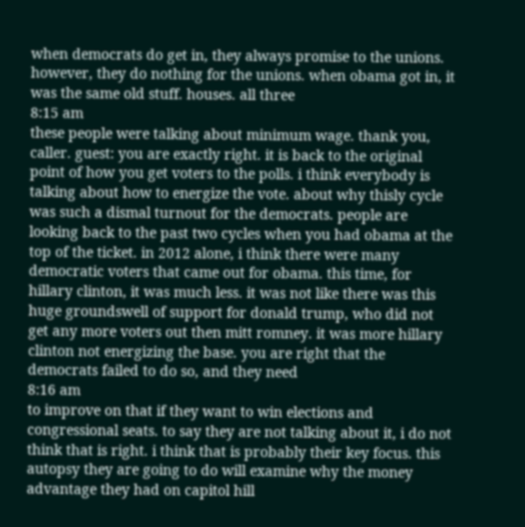when democrats do get in, they always promise to the unions. however, they do nothing for the unions. when obama got in, it was the same old stuff. houses. all three
8:15 am
these people were talking about minimum wage. thank you, caller. guest: you are exactly right. it is back to the original point of how you get voters to the polls. i think everybody is talking about how to energize the vote. about why thisly cycle was such a dismal turnout for the democrats. people are looking back to the past two cycles when you had obama at the top of the ticket. in 2012 alone, i think there were many democratic voters that came out for obama. this time, for hillary clinton, it was much less. it was not like there was this huge groundswell of support for donald trump, who did not get any more voters out then mitt romney. it was more hillary clinton not energizing the base. you are right that the democrats failed to do so, and they need
8:16 am
to improve on that if they want to win elections and congressional seats. to say they are not talking about it, i do not think that is right. i think that is probably their key focus. this autopsy they are going to do will examine why the money advantage they had on capitol hill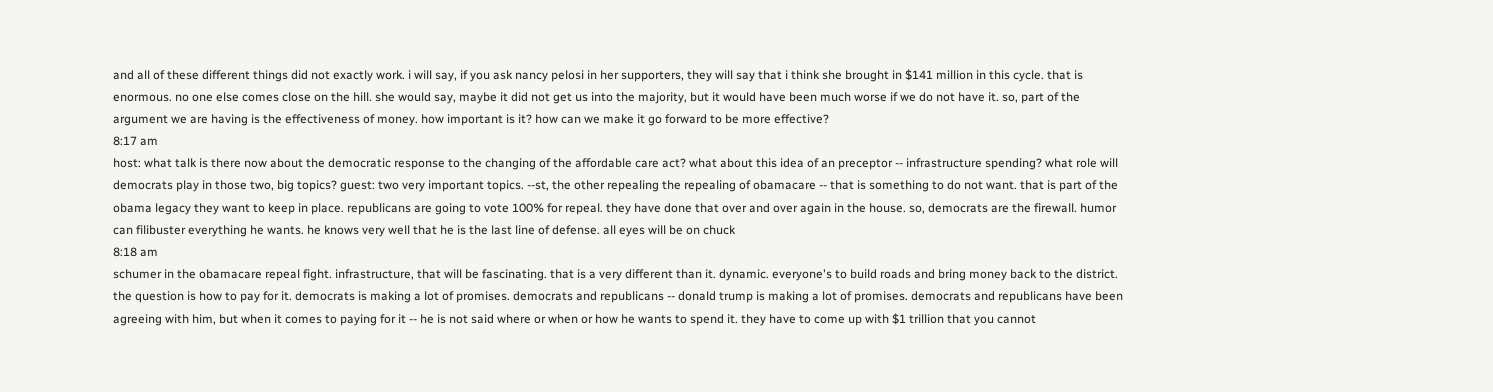and all of these different things did not exactly work. i will say, if you ask nancy pelosi in her supporters, they will say that i think she brought in $141 million in this cycle. that is enormous. no one else comes close on the hill. she would say, maybe it did not get us into the majority, but it would have been much worse if we do not have it. so, part of the argument we are having is the effectiveness of money. how important is it? how can we make it go forward to be more effective?
8:17 am
host: what talk is there now about the democratic response to the changing of the affordable care act? what about this idea of an preceptor -- infrastructure spending? what role will democrats play in those two, big topics? guest: two very important topics. --st, the other repealing the repealing of obamacare -- that is something to do not want. that is part of the obama legacy they want to keep in place. republicans are going to vote 100% for repeal. they have done that over and over again in the house. so, democrats are the firewall. humor can filibuster everything he wants. he knows very well that he is the last line of defense. all eyes will be on chuck
8:18 am
schumer in the obamacare repeal fight. infrastructure, that will be fascinating. that is a very different than it. dynamic. everyone's to build roads and bring money back to the district. the question is how to pay for it. democrats is making a lot of promises. democrats and republicans -- donald trump is making a lot of promises. democrats and republicans have been agreeing with him, but when it comes to paying for it -- he is not said where or when or how he wants to spend it. they have to come up with $1 trillion that you cannot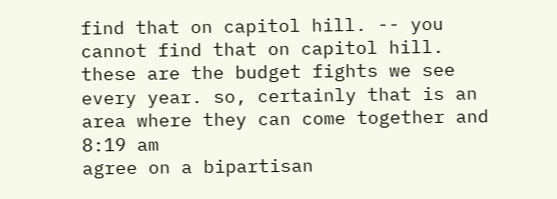find that on capitol hill. -- you cannot find that on capitol hill. these are the budget fights we see every year. so, certainly that is an area where they can come together and
8:19 am
agree on a bipartisan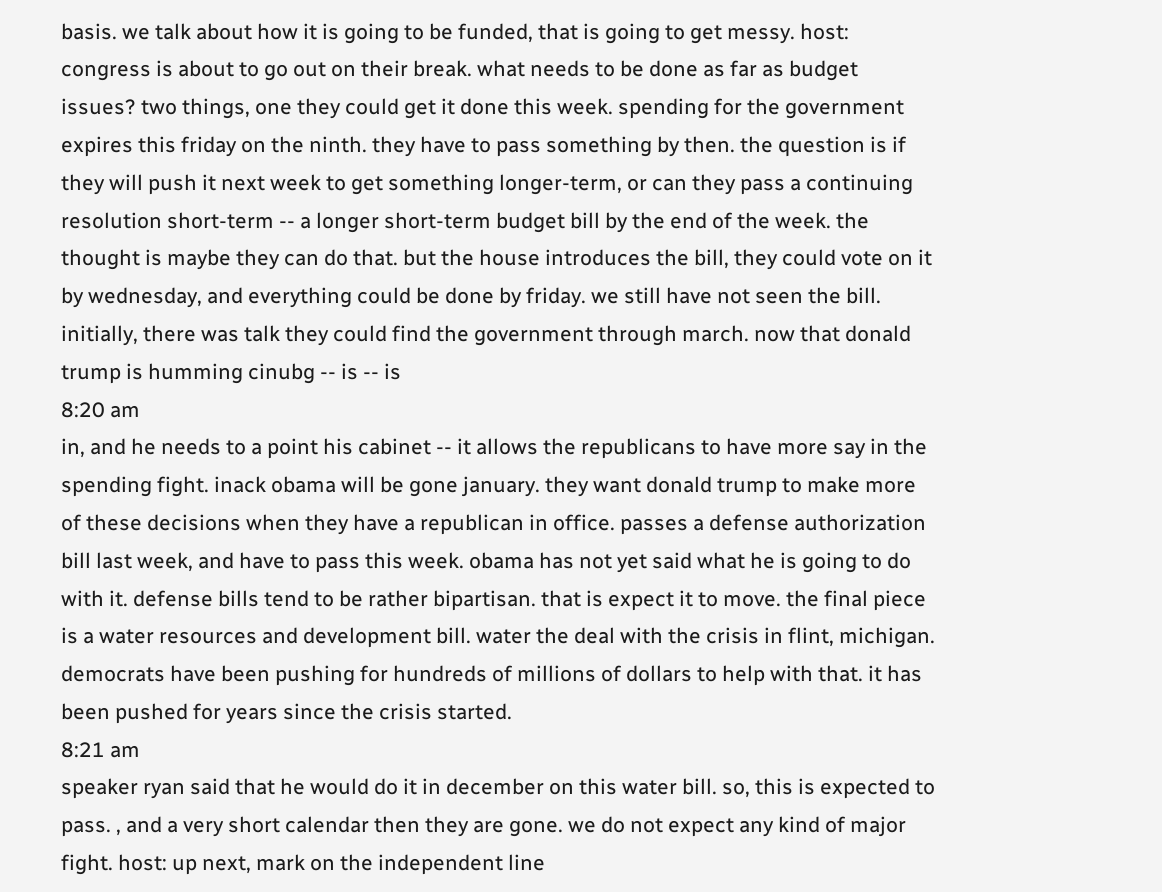basis. we talk about how it is going to be funded, that is going to get messy. host: congress is about to go out on their break. what needs to be done as far as budget issues? two things, one they could get it done this week. spending for the government expires this friday on the ninth. they have to pass something by then. the question is if they will push it next week to get something longer-term, or can they pass a continuing resolution short-term -- a longer short-term budget bill by the end of the week. the thought is maybe they can do that. but the house introduces the bill, they could vote on it by wednesday, and everything could be done by friday. we still have not seen the bill. initially, there was talk they could find the government through march. now that donald trump is humming cinubg -- is -- is
8:20 am
in, and he needs to a point his cabinet -- it allows the republicans to have more say in the spending fight. inack obama will be gone january. they want donald trump to make more of these decisions when they have a republican in office. passes a defense authorization bill last week, and have to pass this week. obama has not yet said what he is going to do with it. defense bills tend to be rather bipartisan. that is expect it to move. the final piece is a water resources and development bill. water the deal with the crisis in flint, michigan. democrats have been pushing for hundreds of millions of dollars to help with that. it has been pushed for years since the crisis started.
8:21 am
speaker ryan said that he would do it in december on this water bill. so, this is expected to pass. , and a very short calendar then they are gone. we do not expect any kind of major fight. host: up next, mark on the independent line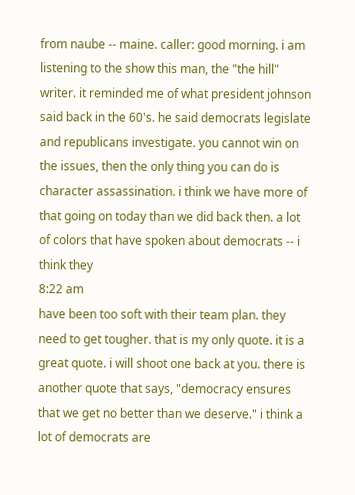from naube -- maine. caller: good morning. i am listening to the show this man, the "the hill" writer. it reminded me of what president johnson said back in the 60's. he said democrats legislate and republicans investigate. you cannot win on the issues, then the only thing you can do is character assassination. i think we have more of that going on today than we did back then. a lot of colors that have spoken about democrats -- i think they
8:22 am
have been too soft with their team plan. they need to get tougher. that is my only quote. it is a great quote. i will shoot one back at you. there is another quote that says, "democracy ensures that we get no better than we deserve." i think a lot of democrats are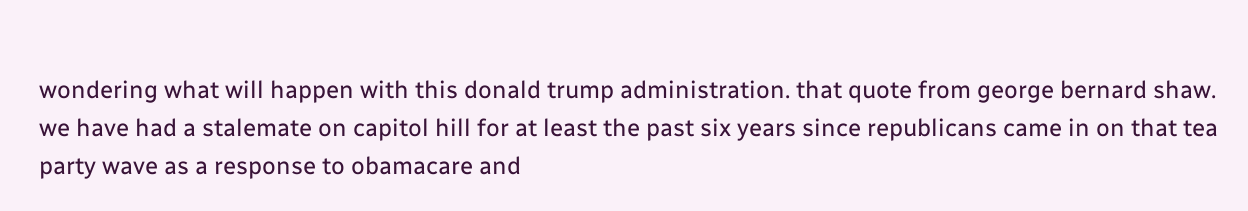wondering what will happen with this donald trump administration. that quote from george bernard shaw. we have had a stalemate on capitol hill for at least the past six years since republicans came in on that tea party wave as a response to obamacare and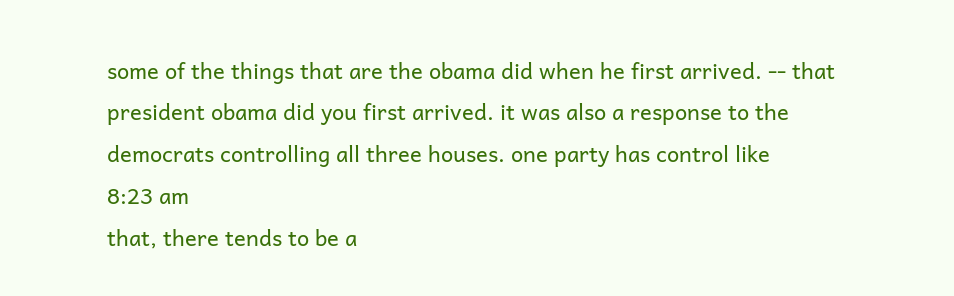some of the things that are the obama did when he first arrived. -- that president obama did you first arrived. it was also a response to the democrats controlling all three houses. one party has control like
8:23 am
that, there tends to be a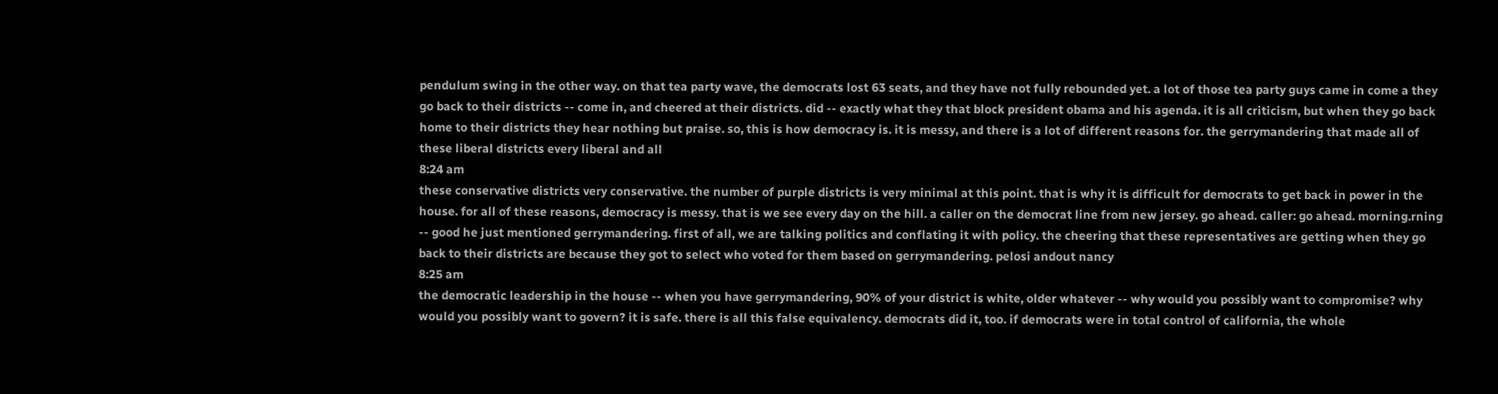pendulum swing in the other way. on that tea party wave, the democrats lost 63 seats, and they have not fully rebounded yet. a lot of those tea party guys came in come a they go back to their districts -- come in, and cheered at their districts. did -- exactly what they that block president obama and his agenda. it is all criticism, but when they go back home to their districts they hear nothing but praise. so, this is how democracy is. it is messy, and there is a lot of different reasons for. the gerrymandering that made all of these liberal districts every liberal and all
8:24 am
these conservative districts very conservative. the number of purple districts is very minimal at this point. that is why it is difficult for democrats to get back in power in the house. for all of these reasons, democracy is messy. that is we see every day on the hill. a caller on the democrat line from new jersey. go ahead. caller: go ahead. morning.rning -- good he just mentioned gerrymandering. first of all, we are talking politics and conflating it with policy. the cheering that these representatives are getting when they go back to their districts are because they got to select who voted for them based on gerrymandering. pelosi andout nancy
8:25 am
the democratic leadership in the house -- when you have gerrymandering, 90% of your district is white, older whatever -- why would you possibly want to compromise? why would you possibly want to govern? it is safe. there is all this false equivalency. democrats did it, too. if democrats were in total control of california, the whole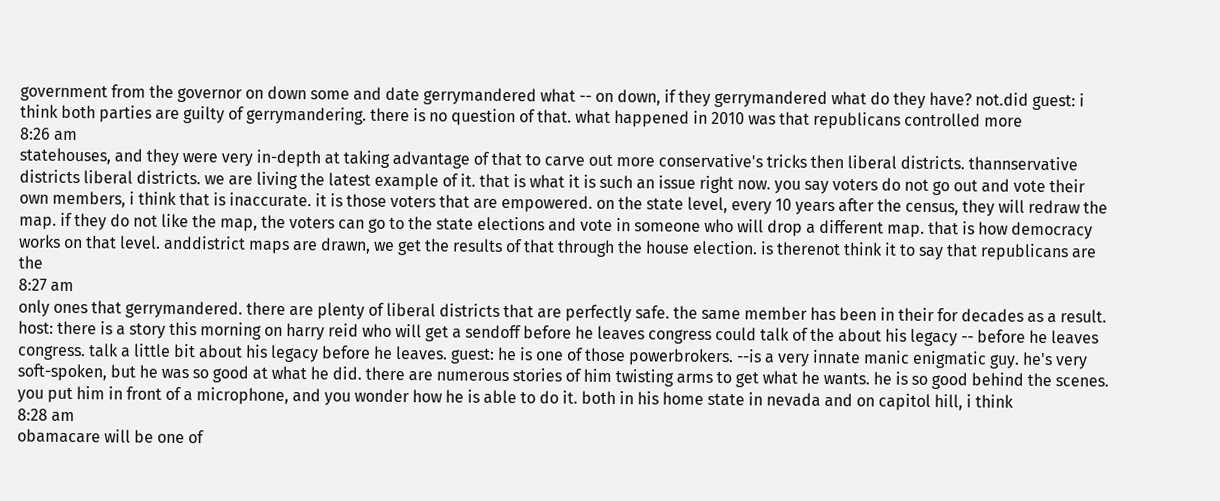government from the governor on down some and date gerrymandered what -- on down, if they gerrymandered what do they have? not.did guest: i think both parties are guilty of gerrymandering. there is no question of that. what happened in 2010 was that republicans controlled more
8:26 am
statehouses, and they were very in-depth at taking advantage of that to carve out more conservative's tricks then liberal districts. thannservative districts liberal districts. we are living the latest example of it. that is what it is such an issue right now. you say voters do not go out and vote their own members, i think that is inaccurate. it is those voters that are empowered. on the state level, every 10 years after the census, they will redraw the map. if they do not like the map, the voters can go to the state elections and vote in someone who will drop a different map. that is how democracy works on that level. anddistrict maps are drawn, we get the results of that through the house election. is therenot think it to say that republicans are the
8:27 am
only ones that gerrymandered. there are plenty of liberal districts that are perfectly safe. the same member has been in their for decades as a result. host: there is a story this morning on harry reid who will get a sendoff before he leaves congress could talk of the about his legacy -- before he leaves congress. talk a little bit about his legacy before he leaves. guest: he is one of those powerbrokers. --is a very innate manic enigmatic guy. he's very soft-spoken, but he was so good at what he did. there are numerous stories of him twisting arms to get what he wants. he is so good behind the scenes. you put him in front of a microphone, and you wonder how he is able to do it. both in his home state in nevada and on capitol hill, i think
8:28 am
obamacare will be one of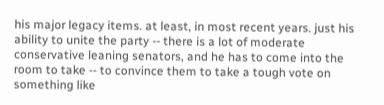his major legacy items. at least, in most recent years. just his ability to unite the party -- there is a lot of moderate conservative leaning senators, and he has to come into the room to take -- to convince them to take a tough vote on something like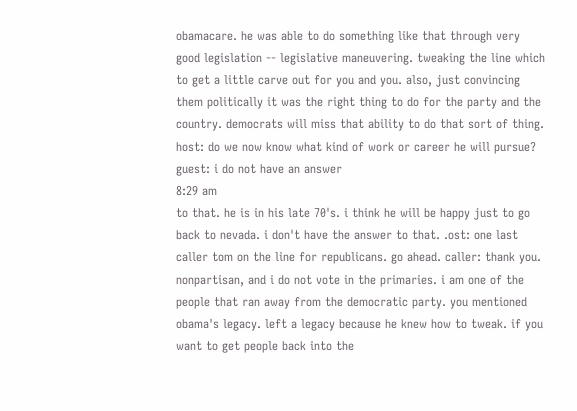obamacare. he was able to do something like that through very good legislation -- legislative maneuvering. tweaking the line which to get a little carve out for you and you. also, just convincing them politically it was the right thing to do for the party and the country. democrats will miss that ability to do that sort of thing. host: do we now know what kind of work or career he will pursue? guest: i do not have an answer
8:29 am
to that. he is in his late 70's. i think he will be happy just to go back to nevada. i don't have the answer to that. .ost: one last caller tom on the line for republicans. go ahead. caller: thank you. nonpartisan, and i do not vote in the primaries. i am one of the people that ran away from the democratic party. you mentioned obama's legacy. left a legacy because he knew how to tweak. if you want to get people back into the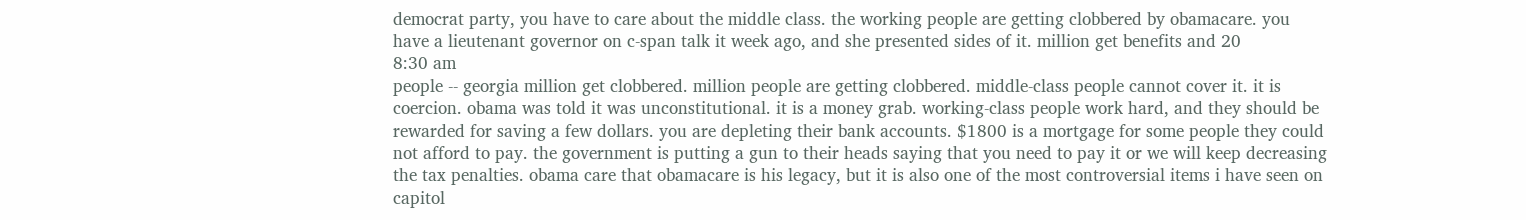democrat party, you have to care about the middle class. the working people are getting clobbered by obamacare. you have a lieutenant governor on c-span talk it week ago, and she presented sides of it. million get benefits and 20
8:30 am
people -- georgia million get clobbered. million people are getting clobbered. middle-class people cannot cover it. it is coercion. obama was told it was unconstitutional. it is a money grab. working-class people work hard, and they should be rewarded for saving a few dollars. you are depleting their bank accounts. $1800 is a mortgage for some people they could not afford to pay. the government is putting a gun to their heads saying that you need to pay it or we will keep decreasing the tax penalties. obama care that obamacare is his legacy, but it is also one of the most controversial items i have seen on capitol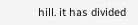hill. it has divided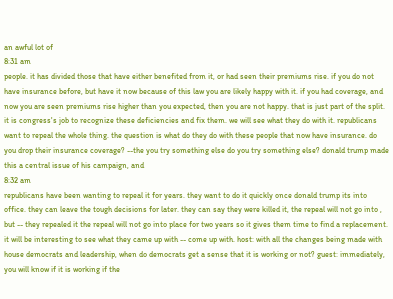an awful lot of
8:31 am
people. it has divided those that have either benefited from it, or had seen their premiums rise. if you do not have insurance before, but have it now because of this law you are likely happy with it. if you had coverage, and now you are seen premiums rise higher than you expected, then you are not happy. that is just part of the split. it is congress's job to recognize these deficiencies and fix them. we will see what they do with it. republicans want to repeal the whole thing. the question is what do they do with these people that now have insurance. do you drop their insurance coverage? --the you try something else do you try something else? donald trump made this a central issue of his campaign, and
8:32 am
republicans have been wanting to repeal it for years. they want to do it quickly once donald trump its into office. they can leave the tough decisions for later. they can say they were killed it, the repeal will not go into , but -- they repealed it the repeal will not go into place for two years so it gives them time to find a replacement. it will be interesting to see what they came up with -- come up with. host: with all the changes being made with house democrats and leadership, when do democrats get a sense that it is working or not? guest: immediately, you will know if it is working if the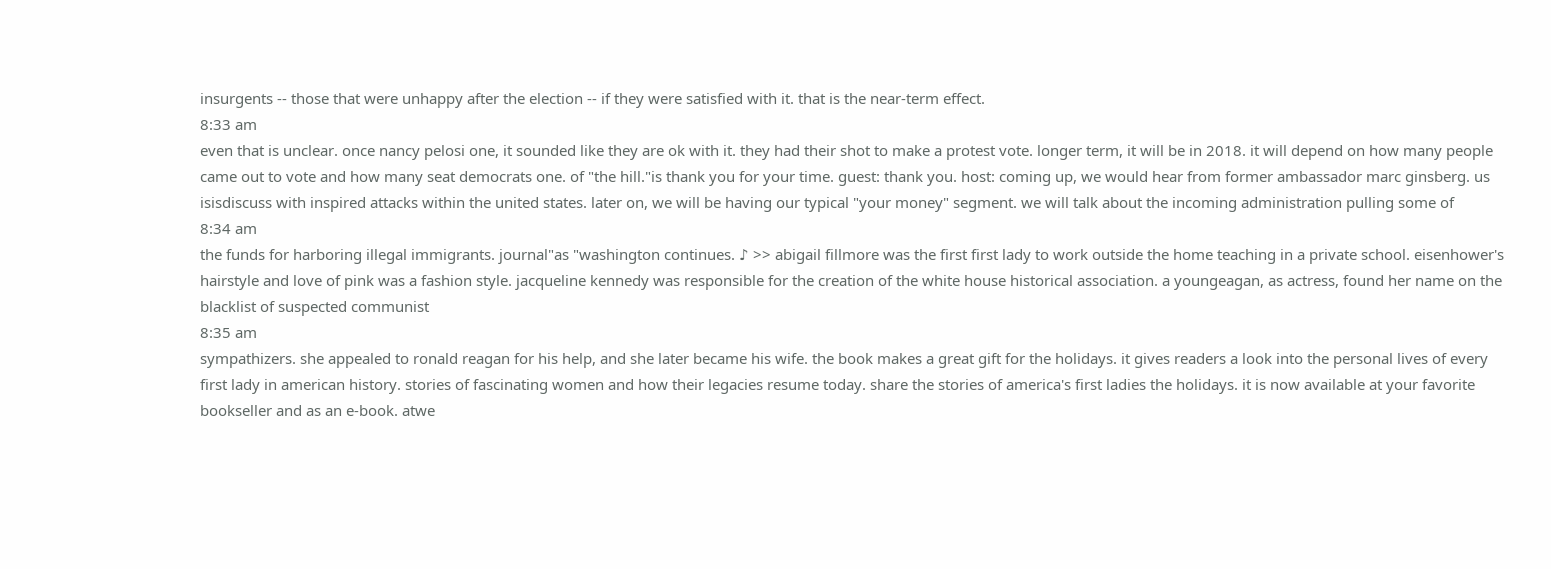insurgents -- those that were unhappy after the election -- if they were satisfied with it. that is the near-term effect.
8:33 am
even that is unclear. once nancy pelosi one, it sounded like they are ok with it. they had their shot to make a protest vote. longer term, it will be in 2018. it will depend on how many people came out to vote and how many seat democrats one. of "the hill."is thank you for your time. guest: thank you. host: coming up, we would hear from former ambassador marc ginsberg. us isisdiscuss with inspired attacks within the united states. later on, we will be having our typical "your money" segment. we will talk about the incoming administration pulling some of
8:34 am
the funds for harboring illegal immigrants. journal"as "washington continues. ♪ >> abigail fillmore was the first first lady to work outside the home teaching in a private school. eisenhower's hairstyle and love of pink was a fashion style. jacqueline kennedy was responsible for the creation of the white house historical association. a youngeagan, as actress, found her name on the blacklist of suspected communist
8:35 am
sympathizers. she appealed to ronald reagan for his help, and she later became his wife. the book makes a great gift for the holidays. it gives readers a look into the personal lives of every first lady in american history. stories of fascinating women and how their legacies resume today. share the stories of america's first ladies the holidays. it is now available at your favorite bookseller and as an e-book. atwe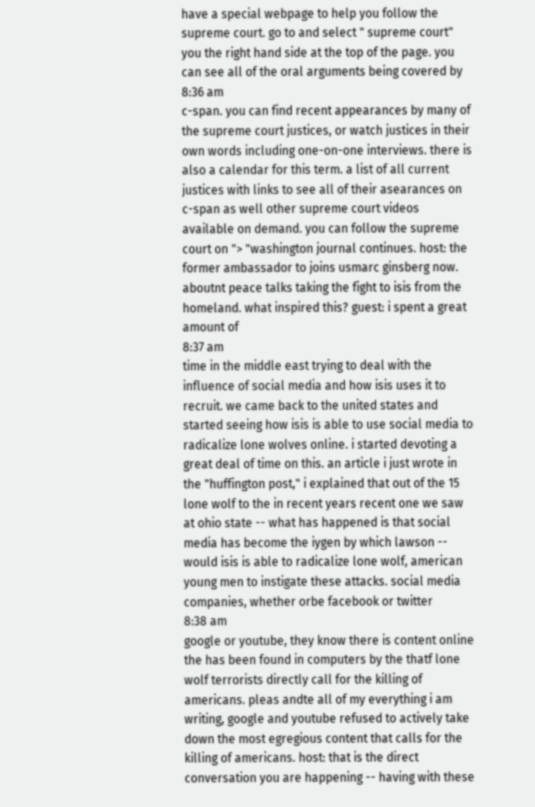have a special webpage to help you follow the supreme court. go to and select " supreme court" you the right hand side at the top of the page. you can see all of the oral arguments being covered by
8:36 am
c-span. you can find recent appearances by many of the supreme court justices, or watch justices in their own words including one-on-one interviews. there is also a calendar for this term. a list of all current justices with links to see all of their asearances on c-span as well other supreme court videos available on demand. you can follow the supreme court on "> "washington journal continues. host: the former ambassador to joins usmarc ginsberg now. aboutnt peace talks taking the fight to isis from the homeland. what inspired this? guest: i spent a great amount of
8:37 am
time in the middle east trying to deal with the influence of social media and how isis uses it to recruit. we came back to the united states and started seeing how isis is able to use social media to radicalize lone wolves online. i started devoting a great deal of time on this. an article i just wrote in the "huffington post," i explained that out of the 15 lone wolf to the in recent years recent one we saw at ohio state -- what has happened is that social media has become the iygen by which lawson -- would isis is able to radicalize lone wolf, american young men to instigate these attacks. social media companies, whether orbe facebook or twitter
8:38 am
google or youtube, they know there is content online the has been found in computers by the thatf lone wolf terrorists directly call for the killing of americans. pleas andte all of my everything i am writing, google and youtube refused to actively take down the most egregious content that calls for the killing of americans. host: that is the direct conversation you are happening -- having with these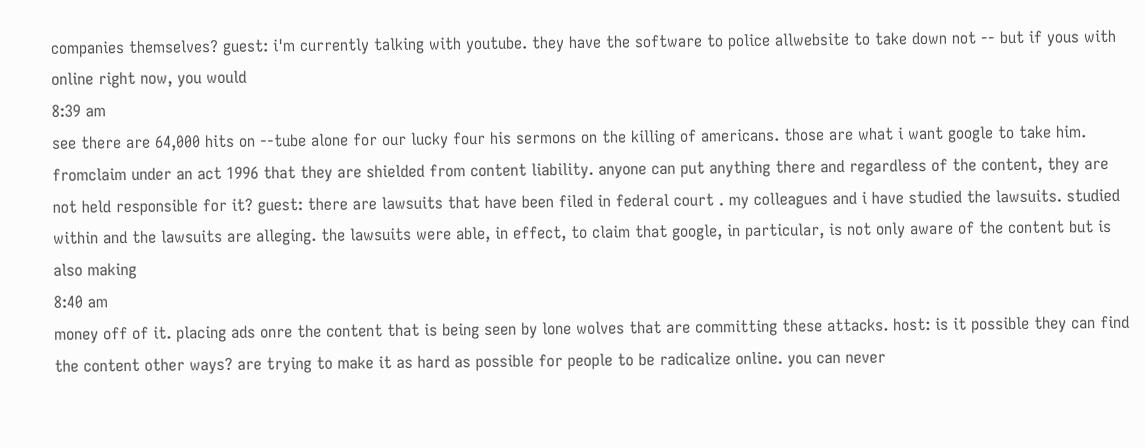companies themselves? guest: i'm currently talking with youtube. they have the software to police allwebsite to take down not -- but if yous with online right now, you would
8:39 am
see there are 64,000 hits on --tube alone for our lucky four his sermons on the killing of americans. those are what i want google to take him. fromclaim under an act 1996 that they are shielded from content liability. anyone can put anything there and regardless of the content, they are not held responsible for it? guest: there are lawsuits that have been filed in federal court . my colleagues and i have studied the lawsuits. studied within and the lawsuits are alleging. the lawsuits were able, in effect, to claim that google, in particular, is not only aware of the content but is also making
8:40 am
money off of it. placing ads onre the content that is being seen by lone wolves that are committing these attacks. host: is it possible they can find the content other ways? are trying to make it as hard as possible for people to be radicalize online. you can never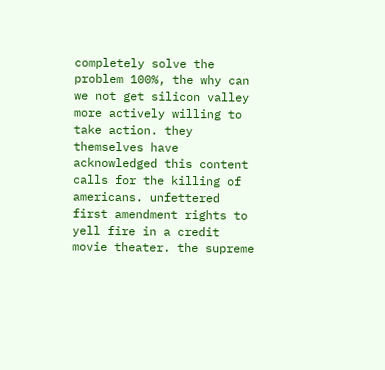completely solve the problem 100%, the why can we not get silicon valley more actively willing to take action. they themselves have acknowledged this content calls for the killing of americans. unfettered first amendment rights to yell fire in a credit movie theater. the supreme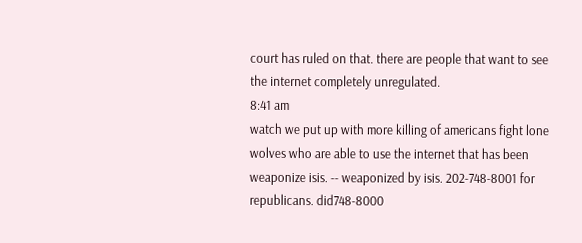court has ruled on that. there are people that want to see the internet completely unregulated.
8:41 am
watch we put up with more killing of americans fight lone wolves who are able to use the internet that has been weaponize isis. -- weaponized by isis. 202-748-8001 for republicans. did748-8000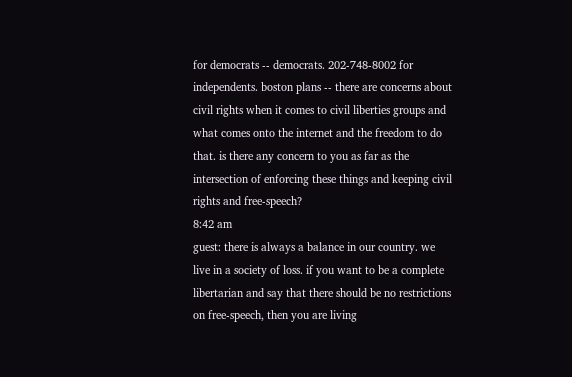for democrats -- democrats. 202-748-8002 for independents. boston plans -- there are concerns about civil rights when it comes to civil liberties groups and what comes onto the internet and the freedom to do that. is there any concern to you as far as the intersection of enforcing these things and keeping civil rights and free-speech?
8:42 am
guest: there is always a balance in our country. we live in a society of loss. if you want to be a complete libertarian and say that there should be no restrictions on free-speech, then you are living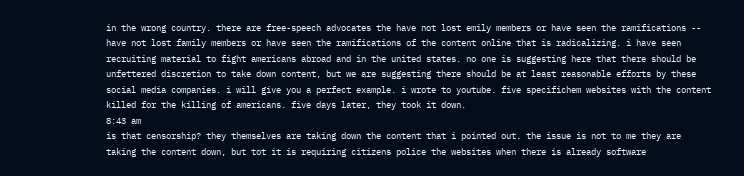in the wrong country. there are free-speech advocates the have not lost emily members or have seen the ramifications -- have not lost family members or have seen the ramifications of the content online that is radicalizing. i have seen recruiting material to fight americans abroad and in the united states. no one is suggesting here that there should be unfettered discretion to take down content, but we are suggesting there should be at least reasonable efforts by these social media companies. i will give you a perfect example. i wrote to youtube. five specifichem websites with the content killed for the killing of americans. five days later, they took it down.
8:43 am
is that censorship? they themselves are taking down the content that i pointed out. the issue is not to me they are taking the content down, but tot it is requiring citizens police the websites when there is already software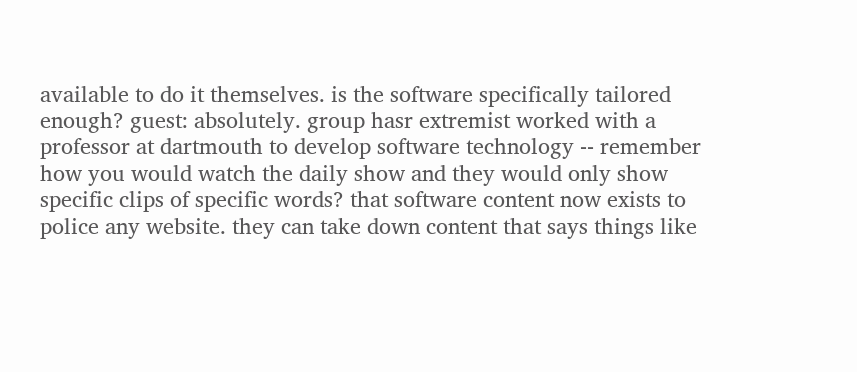available to do it themselves. is the software specifically tailored enough? guest: absolutely. group hasr extremist worked with a professor at dartmouth to develop software technology -- remember how you would watch the daily show and they would only show specific clips of specific words? that software content now exists to police any website. they can take down content that says things like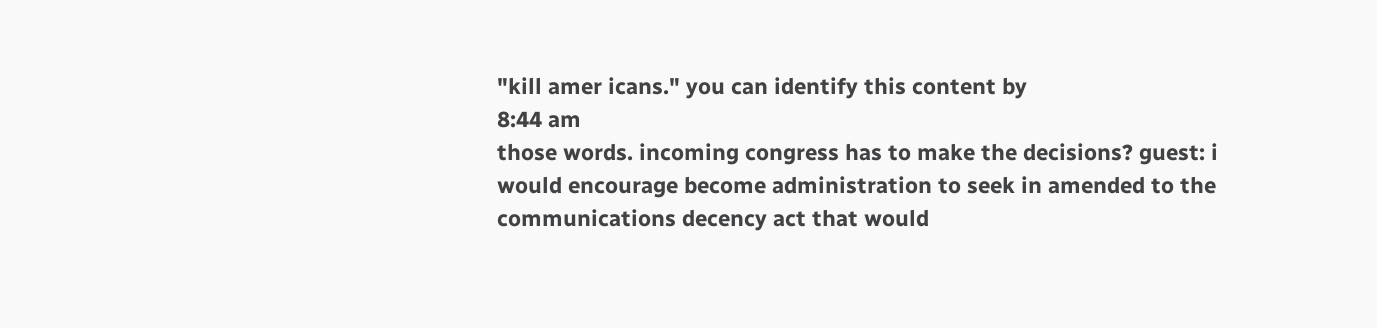"kill amer icans." you can identify this content by
8:44 am
those words. incoming congress has to make the decisions? guest: i would encourage become administration to seek in amended to the communications decency act that would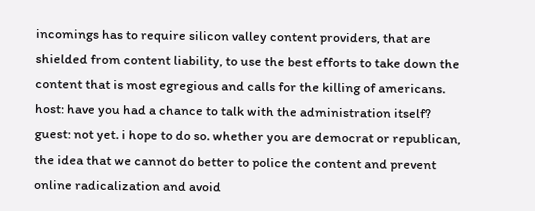incomings has to require silicon valley content providers, that are shielded from content liability, to use the best efforts to take down the content that is most egregious and calls for the killing of americans. host: have you had a chance to talk with the administration itself? guest: not yet. i hope to do so. whether you are democrat or republican, the idea that we cannot do better to police the content and prevent online radicalization and avoid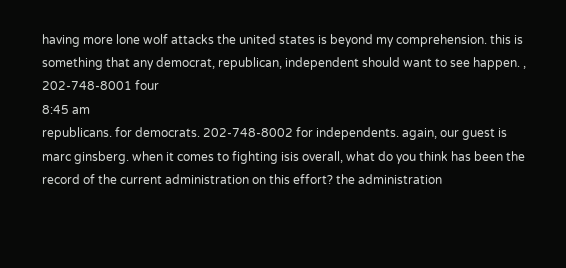having more lone wolf attacks the united states is beyond my comprehension. this is something that any democrat, republican, independent should want to see happen. , 202-748-8001 four
8:45 am
republicans. for democrats. 202-748-8002 for independents. again, our guest is marc ginsberg. when it comes to fighting isis overall, what do you think has been the record of the current administration on this effort? the administration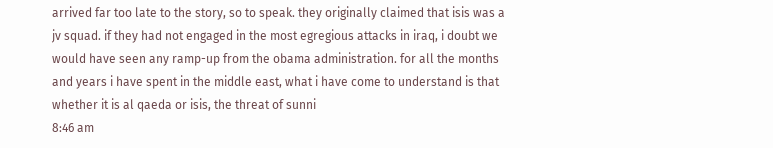arrived far too late to the story, so to speak. they originally claimed that isis was a jv squad. if they had not engaged in the most egregious attacks in iraq, i doubt we would have seen any ramp-up from the obama administration. for all the months and years i have spent in the middle east, what i have come to understand is that whether it is al qaeda or isis, the threat of sunni
8:46 am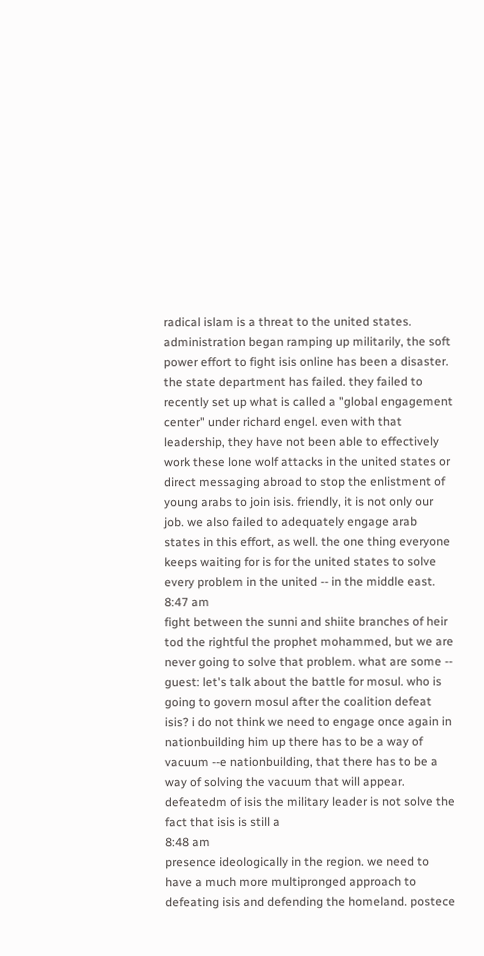radical islam is a threat to the united states. administration began ramping up militarily, the soft power effort to fight isis online has been a disaster. the state department has failed. they failed to recently set up what is called a "global engagement center" under richard engel. even with that leadership, they have not been able to effectively work these lone wolf attacks in the united states or direct messaging abroad to stop the enlistment of young arabs to join isis. friendly, it is not only our job. we also failed to adequately engage arab states in this effort, as well. the one thing everyone keeps waiting for is for the united states to solve every problem in the united -- in the middle east.
8:47 am
fight between the sunni and shiite branches of heir tod the rightful the prophet mohammed, but we are never going to solve that problem. what are some -- guest: let's talk about the battle for mosul. who is going to govern mosul after the coalition defeat isis? i do not think we need to engage once again in nationbuilding him up there has to be a way of vacuum --e nationbuilding, that there has to be a way of solving the vacuum that will appear. defeatedm of isis the military leader is not solve the fact that isis is still a
8:48 am
presence ideologically in the region. we need to have a much more multipronged approach to defeating isis and defending the homeland. postece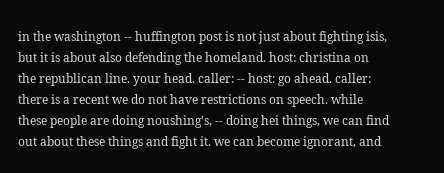in the washington -- huffington post is not just about fighting isis, but it is about also defending the homeland. host: christina on the republican line. your head. caller: -- host: go ahead. caller: there is a recent we do not have restrictions on speech. while these people are doing noushing's, -- doing hei things, we can find out about these things and fight it. we can become ignorant, and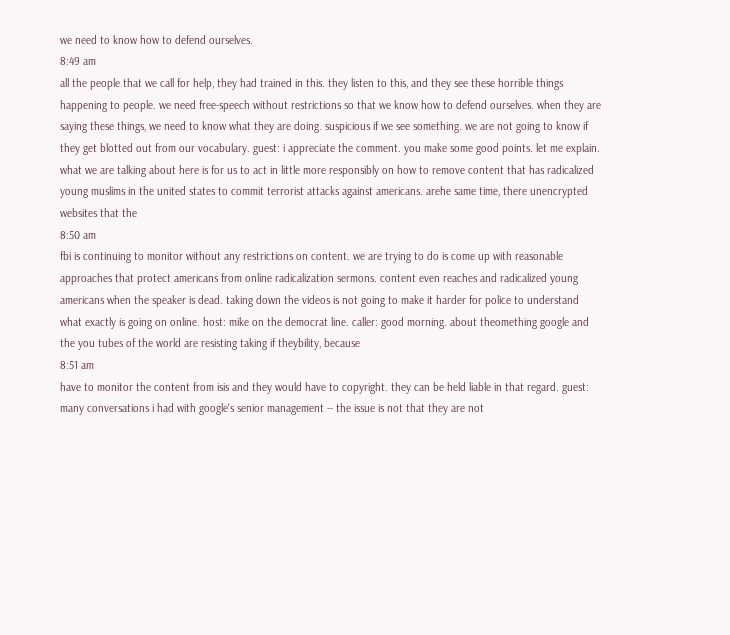we need to know how to defend ourselves.
8:49 am
all the people that we call for help, they had trained in this. they listen to this, and they see these horrible things happening to people. we need free-speech without restrictions so that we know how to defend ourselves. when they are saying these things, we need to know what they are doing. suspicious if we see something. we are not going to know if they get blotted out from our vocabulary. guest: i appreciate the comment. you make some good points. let me explain. what we are talking about here is for us to act in little more responsibly on how to remove content that has radicalized young muslims in the united states to commit terrorist attacks against americans. arehe same time, there unencrypted websites that the
8:50 am
fbi is continuing to monitor without any restrictions on content. we are trying to do is come up with reasonable approaches that protect americans from online radicalization sermons. content even reaches and radicalized young americans when the speaker is dead. taking down the videos is not going to make it harder for police to understand what exactly is going on online. host: mike on the democrat line. caller: good morning. about theomething google and the you tubes of the world are resisting taking if theybility, because
8:51 am
have to monitor the content from isis and they would have to copyright. they can be held liable in that regard. guest: many conversations i had with google's senior management -- the issue is not that they are not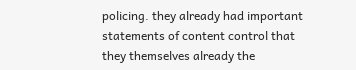policing. they already had important statements of content control that they themselves already the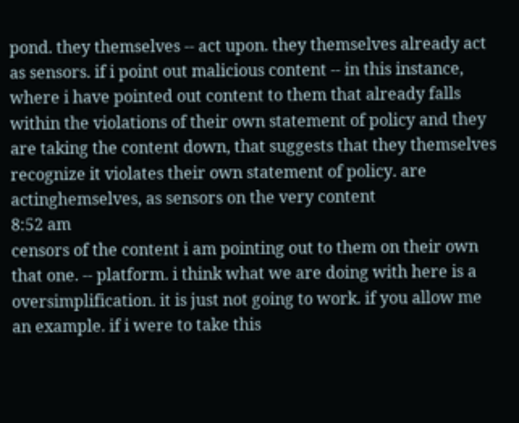pond. they themselves -- act upon. they themselves already act as sensors. if i point out malicious content -- in this instance, where i have pointed out content to them that already falls within the violations of their own statement of policy and they are taking the content down, that suggests that they themselves recognize it violates their own statement of policy. are actinghemselves, as sensors on the very content
8:52 am
censors of the content i am pointing out to them on their own that one. -- platform. i think what we are doing with here is a oversimplification. it is just not going to work. if you allow me an example. if i were to take this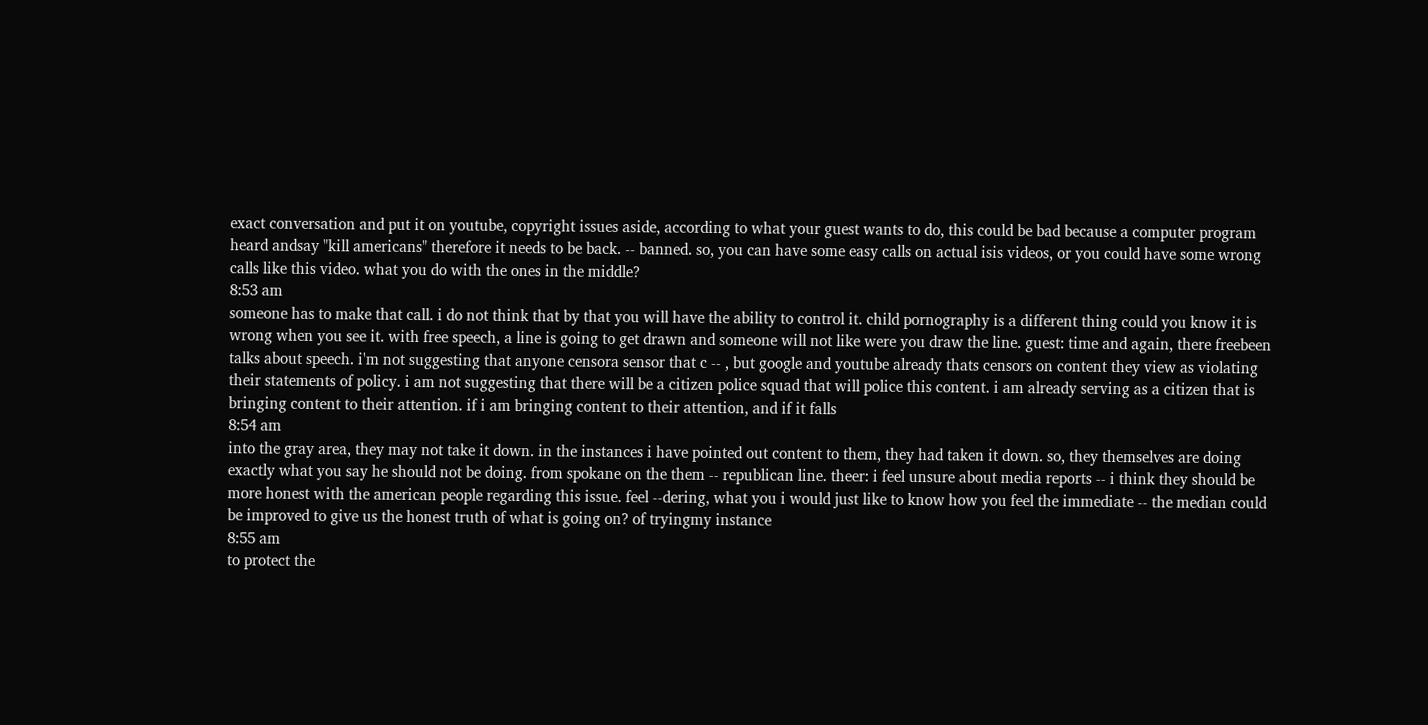exact conversation and put it on youtube, copyright issues aside, according to what your guest wants to do, this could be bad because a computer program heard andsay "kill americans" therefore it needs to be back. -- banned. so, you can have some easy calls on actual isis videos, or you could have some wrong calls like this video. what you do with the ones in the middle?
8:53 am
someone has to make that call. i do not think that by that you will have the ability to control it. child pornography is a different thing could you know it is wrong when you see it. with free speech, a line is going to get drawn and someone will not like were you draw the line. guest: time and again, there freebeen talks about speech. i'm not suggesting that anyone censora sensor that c -- , but google and youtube already thats censors on content they view as violating their statements of policy. i am not suggesting that there will be a citizen police squad that will police this content. i am already serving as a citizen that is bringing content to their attention. if i am bringing content to their attention, and if it falls
8:54 am
into the gray area, they may not take it down. in the instances i have pointed out content to them, they had taken it down. so, they themselves are doing exactly what you say he should not be doing. from spokane on the them -- republican line. theer: i feel unsure about media reports -- i think they should be more honest with the american people regarding this issue. feel --dering, what you i would just like to know how you feel the immediate -- the median could be improved to give us the honest truth of what is going on? of tryingmy instance
8:55 am
to protect the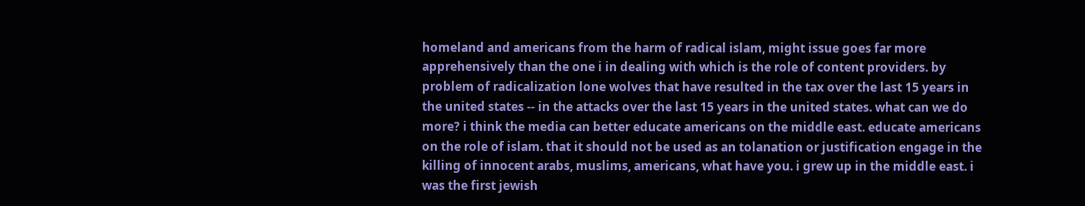homeland and americans from the harm of radical islam, might issue goes far more apprehensively than the one i in dealing with which is the role of content providers. by problem of radicalization lone wolves that have resulted in the tax over the last 15 years in the united states -- in the attacks over the last 15 years in the united states. what can we do more? i think the media can better educate americans on the middle east. educate americans on the role of islam. that it should not be used as an tolanation or justification engage in the killing of innocent arabs, muslims, americans, what have you. i grew up in the middle east. i was the first jewish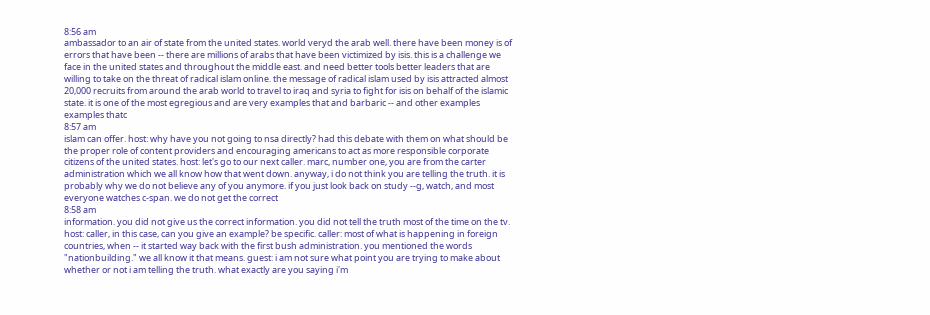8:56 am
ambassador to an air of state from the united states. world veryd the arab well. there have been money is of errors that have been -- there are millions of arabs that have been victimized by isis. this is a challenge we face in the united states and throughout the middle east. and need better tools better leaders that are willing to take on the threat of radical islam online. the message of radical islam used by isis attracted almost 20,000 recruits from around the arab world to travel to iraq and syria to fight for isis on behalf of the islamic state. it is one of the most egregious and are very examples that and barbaric -- and other examples examples thatc
8:57 am
islam can offer. host: why have you not going to nsa directly? had this debate with them on what should be the proper role of content providers and encouraging americans to act as more responsible corporate citizens of the united states. host: let's go to our next caller. marc, number one, you are from the carter administration which we all know how that went down. anyway, i do not think you are telling the truth. it is probably why we do not believe any of you anymore. if you just look back on study --g, watch, and most everyone watches c-span. we do not get the correct
8:58 am
information. you did not give us the correct information. you did not tell the truth most of the time on the tv. host: caller, in this case, can you give an example? be specific. caller: most of what is happening in foreign countries, when -- it started way back with the first bush administration. you mentioned the words "nationbuilding." we all know it that means. guest: i am not sure what point you are trying to make about whether or not i am telling the truth. what exactly are you saying i'm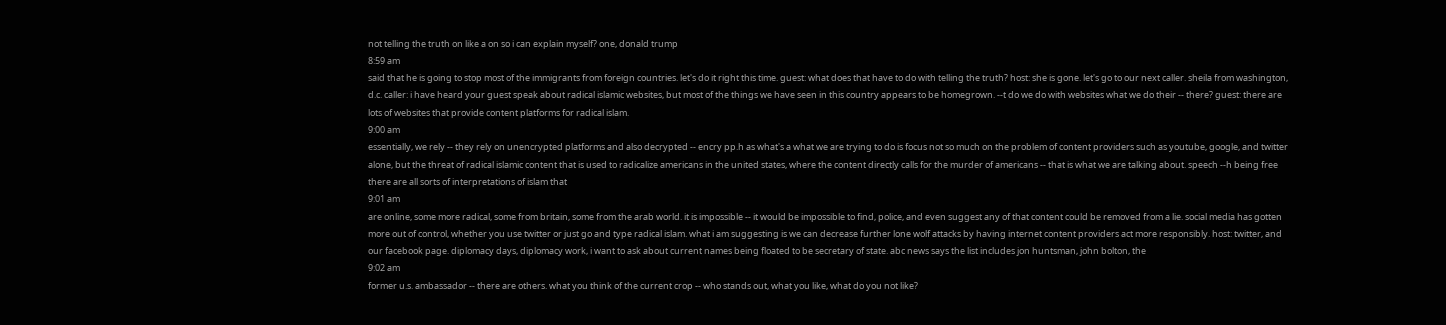not telling the truth on like a on so i can explain myself? one, donald trump
8:59 am
said that he is going to stop most of the immigrants from foreign countries. let's do it right this time. guest: what does that have to do with telling the truth? host: she is gone. let's go to our next caller. sheila from washington, d.c. caller: i have heard your guest speak about radical islamic websites, but most of the things we have seen in this country appears to be homegrown. --t do we do with websites what we do their -- there? guest: there are lots of websites that provide content platforms for radical islam.
9:00 am
essentially, we rely -- they rely on unencrypted platforms and also decrypted -- encry pp.h as what's a what we are trying to do is focus not so much on the problem of content providers such as youtube, google, and twitter alone, but the threat of radical islamic content that is used to radicalize americans in the united states, where the content directly calls for the murder of americans -- that is what we are talking about. speech --h being free there are all sorts of interpretations of islam that
9:01 am
are online, some more radical, some from britain, some from the arab world. it is impossible -- it would be impossible to find, police, and even suggest any of that content could be removed from a lie. social media has gotten more out of control, whether you use twitter or just go and type radical islam. what i am suggesting is we can decrease further lone wolf attacks by having internet content providers act more responsibly. host: twitter, and our facebook page. diplomacy days, diplomacy work, i want to ask about current names being floated to be secretary of state. abc news says the list includes jon huntsman, john bolton, the
9:02 am
former u.s. ambassador -- there are others. what you think of the current crop -- who stands out, what you like, what do you not like?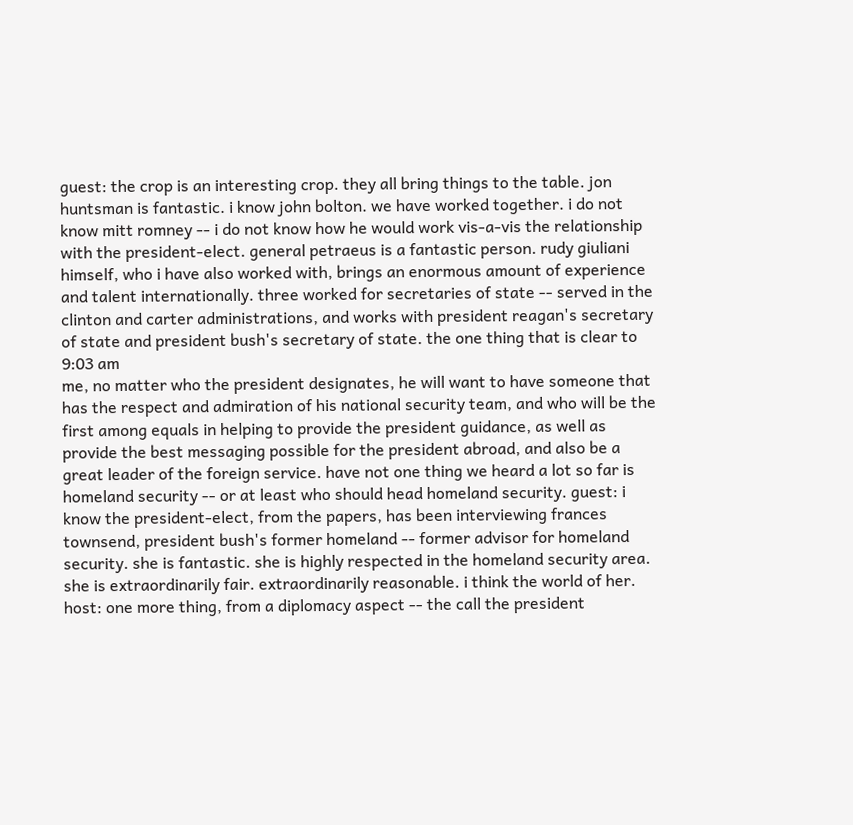guest: the crop is an interesting crop. they all bring things to the table. jon huntsman is fantastic. i know john bolton. we have worked together. i do not know mitt romney -- i do not know how he would work vis-a-vis the relationship with the president-elect. general petraeus is a fantastic person. rudy giuliani himself, who i have also worked with, brings an enormous amount of experience and talent internationally. three worked for secretaries of state -- served in the clinton and carter administrations, and works with president reagan's secretary of state and president bush's secretary of state. the one thing that is clear to
9:03 am
me, no matter who the president designates, he will want to have someone that has the respect and admiration of his national security team, and who will be the first among equals in helping to provide the president guidance, as well as provide the best messaging possible for the president abroad, and also be a great leader of the foreign service. have not one thing we heard a lot so far is homeland security -- or at least who should head homeland security. guest: i know the president-elect, from the papers, has been interviewing frances townsend, president bush's former homeland -- former advisor for homeland security. she is fantastic. she is highly respected in the homeland security area. she is extraordinarily fair. extraordinarily reasonable. i think the world of her. host: one more thing, from a diplomacy aspect -- the call the president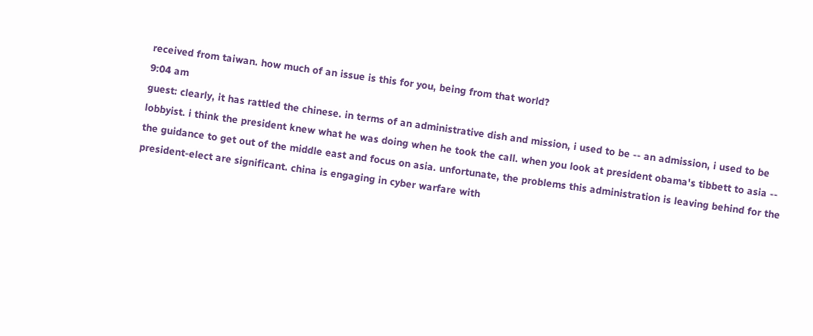received from taiwan. how much of an issue is this for you, being from that world?
9:04 am
guest: clearly, it has rattled the chinese. in terms of an administrative dish and mission, i used to be -- an admission, i used to be lobbyist. i think the president knew what he was doing when he took the call. when you look at president obama's tibbett to asia -- the guidance to get out of the middle east and focus on asia. unfortunate, the problems this administration is leaving behind for the president-elect are significant. china is engaging in cyber warfare with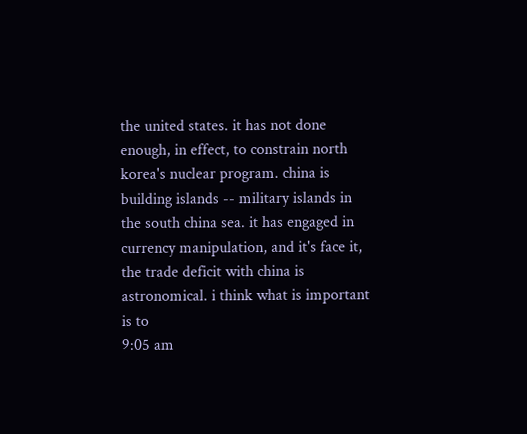the united states. it has not done enough, in effect, to constrain north korea's nuclear program. china is building islands -- military islands in the south china sea. it has engaged in currency manipulation, and it's face it, the trade deficit with china is astronomical. i think what is important is to
9:05 am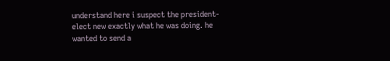understand here i suspect the president-elect new exactly what he was doing. he wanted to send a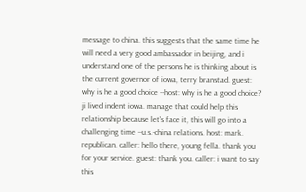message to china. this suggests that the same time he will need a very good ambassador in beijing, and i understand one of the persons he is thinking about is the current governor of iowa, terry branstad. guest: why is he a good choice --host: why is he a good choice? ji lived indent iowa. manage that could help this relationship because let's face it, this will go into a challenging time --u.s.-china relations. host: mark. republican. caller: hello there, young fella. thank you for your service. guest: thank you. caller: i want to say this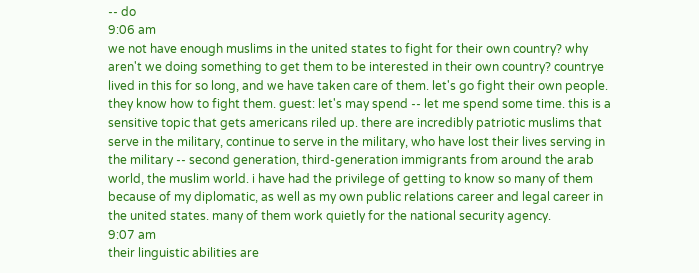-- do
9:06 am
we not have enough muslims in the united states to fight for their own country? why aren't we doing something to get them to be interested in their own country? countrye lived in this for so long, and we have taken care of them. let's go fight their own people. they know how to fight them. guest: let's may spend -- let me spend some time. this is a sensitive topic that gets americans riled up. there are incredibly patriotic muslims that serve in the military, continue to serve in the military, who have lost their lives serving in the military -- second generation, third-generation immigrants from around the arab world, the muslim world. i have had the privilege of getting to know so many of them because of my diplomatic, as well as my own public relations career and legal career in the united states. many of them work quietly for the national security agency.
9:07 am
their linguistic abilities are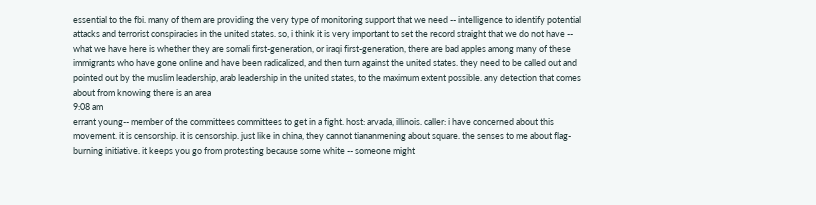essential to the fbi. many of them are providing the very type of monitoring support that we need -- intelligence to identify potential attacks and terrorist conspiracies in the united states. so, i think it is very important to set the record straight that we do not have -- what we have here is whether they are somali first-generation, or iraqi first-generation, there are bad apples among many of these immigrants who have gone online and have been radicalized, and then turn against the united states. they need to be called out and pointed out by the muslim leadership, arab leadership in the united states, to the maximum extent possible. any detection that comes about from knowing there is an area
9:08 am
errant young-- member of the committees committees to get in a fight. host: arvada, illinois. caller: i have concerned about this movement. it is censorship. it is censorship. just like in china, they cannot tiananmening about square. the senses to me about flag-burning initiative. it keeps you go from protesting because some white -- someone might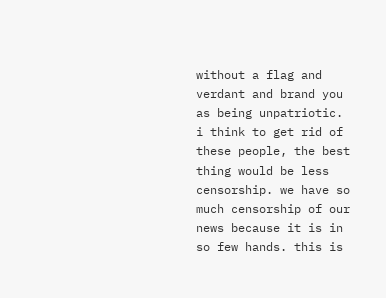without a flag and verdant and brand you as being unpatriotic. i think to get rid of these people, the best thing would be less censorship. we have so much censorship of our news because it is in so few hands. this is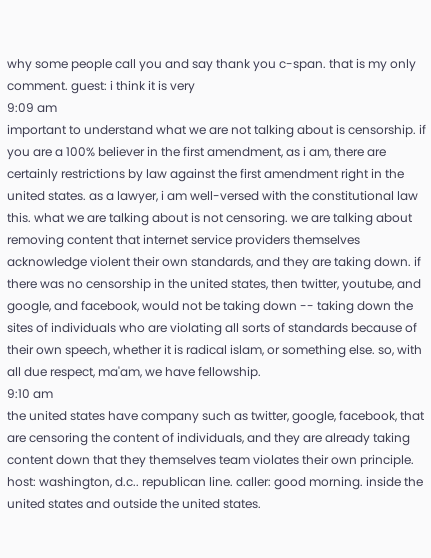why some people call you and say thank you c-span. that is my only comment. guest: i think it is very
9:09 am
important to understand what we are not talking about is censorship. if you are a 100% believer in the first amendment, as i am, there are certainly restrictions by law against the first amendment right in the united states. as a lawyer, i am well-versed with the constitutional law this. what we are talking about is not censoring. we are talking about removing content that internet service providers themselves acknowledge violent their own standards, and they are taking down. if there was no censorship in the united states, then twitter, youtube, and google, and facebook, would not be taking down -- taking down the sites of individuals who are violating all sorts of standards because of their own speech, whether it is radical islam, or something else. so, with all due respect, ma'am, we have fellowship.
9:10 am
the united states have company such as twitter, google, facebook, that are censoring the content of individuals, and they are already taking content down that they themselves team violates their own principle. host: washington, d.c.. republican line. caller: good morning. inside the united states and outside the united states.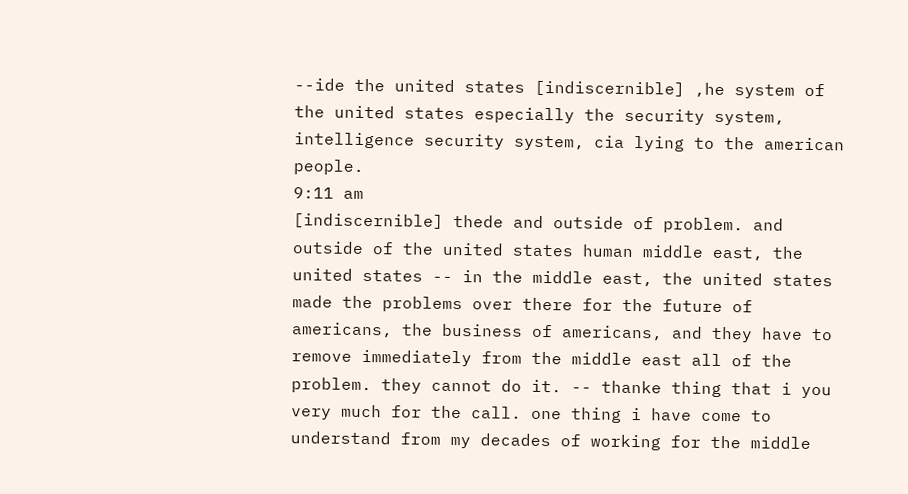--ide the united states [indiscernible] ,he system of the united states especially the security system, intelligence security system, cia lying to the american people.
9:11 am
[indiscernible] thede and outside of problem. and outside of the united states human middle east, the united states -- in the middle east, the united states made the problems over there for the future of americans, the business of americans, and they have to remove immediately from the middle east all of the problem. they cannot do it. -- thanke thing that i you very much for the call. one thing i have come to understand from my decades of working for the middle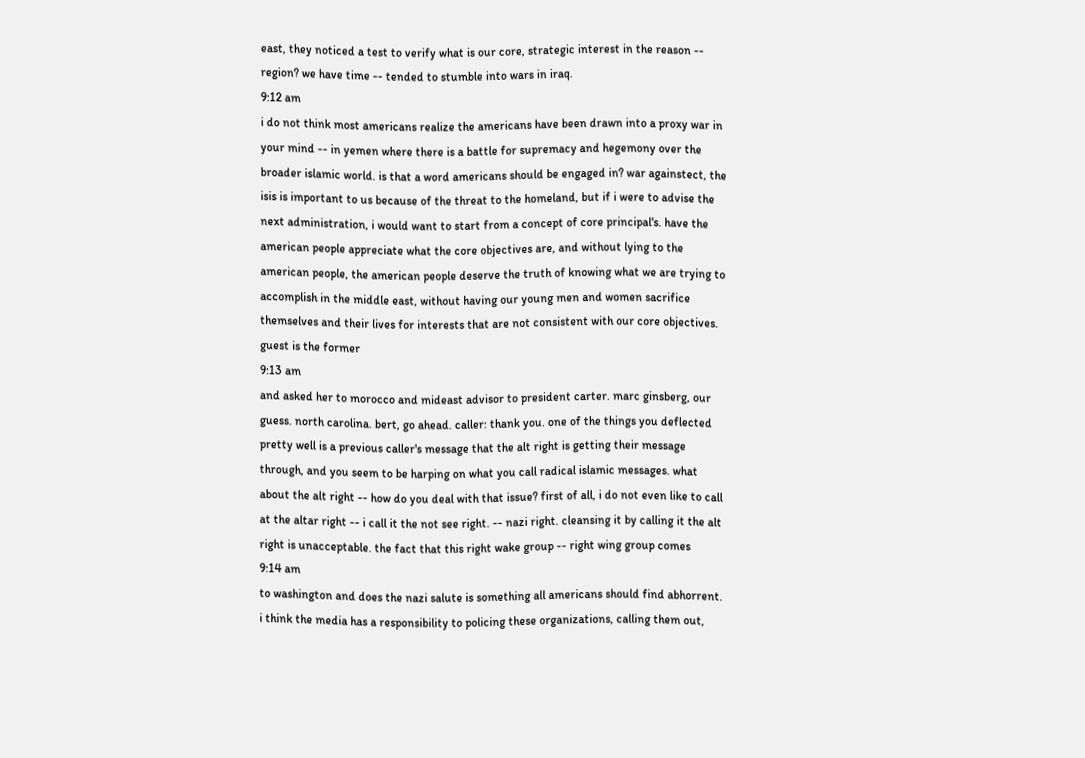east, they noticed a test to verify what is our core, strategic interest in the reason -- region? we have time -- tended to stumble into wars in iraq.
9:12 am
i do not think most americans realize the americans have been drawn into a proxy war in your mind -- in yemen where there is a battle for supremacy and hegemony over the broader islamic world. is that a word americans should be engaged in? war againstect, the isis is important to us because of the threat to the homeland, but if i were to advise the next administration, i would want to start from a concept of core principal's. have the american people appreciate what the core objectives are, and without lying to the american people, the american people deserve the truth of knowing what we are trying to accomplish in the middle east, without having our young men and women sacrifice themselves and their lives for interests that are not consistent with our core objectives. guest is the former
9:13 am
and asked her to morocco and mideast advisor to president carter. marc ginsberg, our guess. north carolina. bert, go ahead. caller: thank you. one of the things you deflected pretty well is a previous caller's message that the alt right is getting their message through, and you seem to be harping on what you call radical islamic messages. what about the alt right -- how do you deal with that issue? first of all, i do not even like to call at the altar right -- i call it the not see right. -- nazi right. cleansing it by calling it the alt right is unacceptable. the fact that this right wake group -- right wing group comes
9:14 am
to washington and does the nazi salute is something all americans should find abhorrent. i think the media has a responsibility to policing these organizations, calling them out,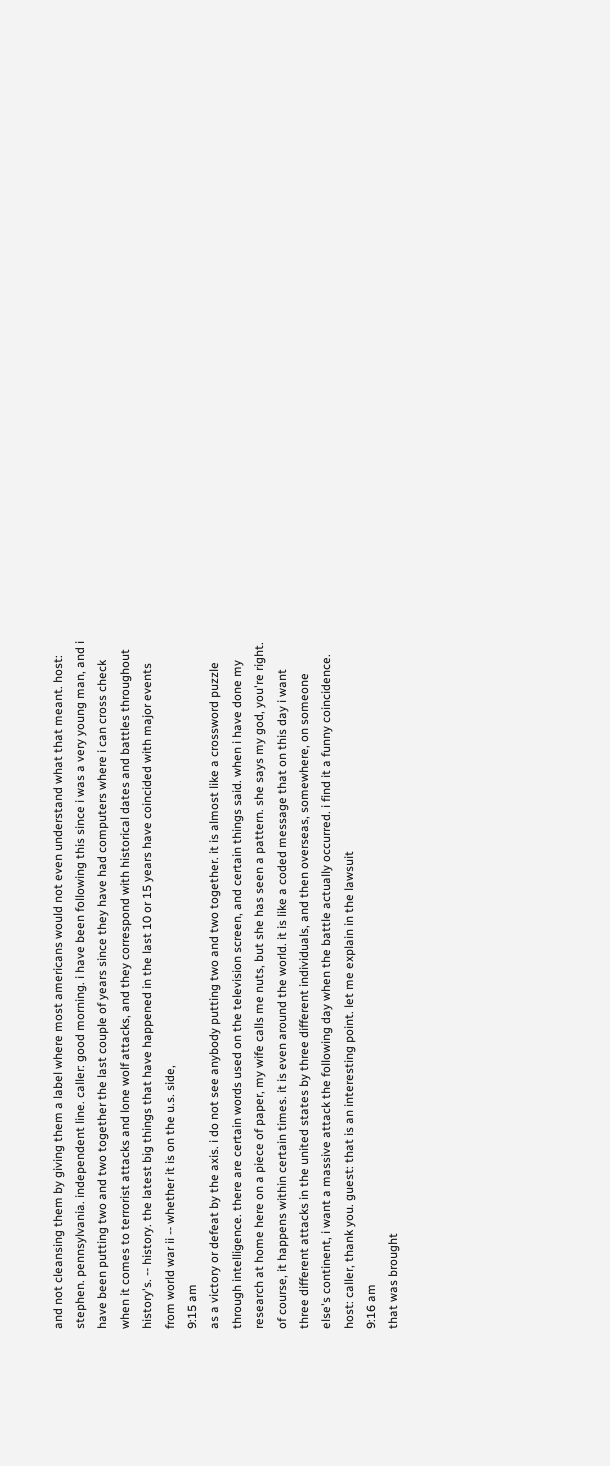and not cleansing them by giving them a label where most americans would not even understand what that meant. host: stephen. pennsylvania. independent line. caller: good morning. i have been following this since i was a very young man, and i have been putting two and two together the last couple of years since they have had computers where i can cross check when it comes to terrorist attacks and lone wolf attacks, and they correspond with historical dates and battles throughout history's. -- history. the latest big things that have happened in the last 10 or 15 years have coincided with major events from world war ii -- whether it is on the u.s. side,
9:15 am
as a victory or defeat by the axis. i do not see anybody putting two and two together. it is almost like a crossword puzzle through intelligence. there are certain words used on the television screen, and certain things said. when i have done my research at home here on a piece of paper, my wife calls me nuts, but she has seen a pattern. she says my god, you're right. of course, it happens within certain times. it is even around the world. it is like a coded message that on this day i want three different attacks in the united states by three different individuals, and then overseas, somewhere, on someone else's continent, i want a massive attack the following day when the battle actually occurred. i find it a funny coincidence. host: caller, thank you. guest: that is an interesting point. let me explain in the lawsuit
9:16 am
that was brought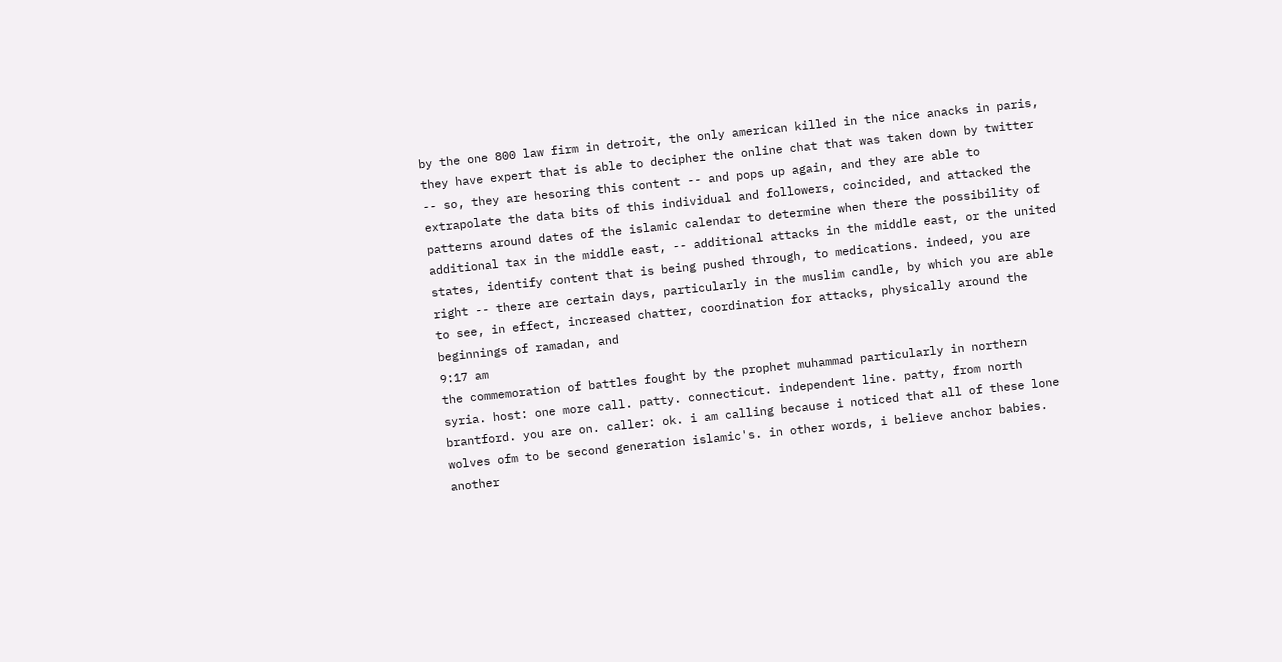by the one 800 law firm in detroit, the only american killed in the nice anacks in paris, they have expert that is able to decipher the online chat that was taken down by twitter -- so, they are hesoring this content -- and pops up again, and they are able to extrapolate the data bits of this individual and followers, coincided, and attacked the patterns around dates of the islamic calendar to determine when there the possibility of additional tax in the middle east, -- additional attacks in the middle east, or the united states, identify content that is being pushed through, to medications. indeed, you are right -- there are certain days, particularly in the muslim candle, by which you are able to see, in effect, increased chatter, coordination for attacks, physically around the beginnings of ramadan, and
9:17 am
the commemoration of battles fought by the prophet muhammad particularly in northern syria. host: one more call. patty. connecticut. independent line. patty, from north brantford. you are on. caller: ok. i am calling because i noticed that all of these lone wolves ofm to be second generation islamic's. in other words, i believe anchor babies. another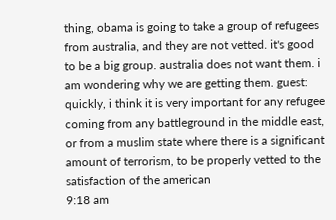thing, obama is going to take a group of refugees from australia, and they are not vetted. it's good to be a big group. australia does not want them. i am wondering why we are getting them. guest: quickly, i think it is very important for any refugee coming from any battleground in the middle east, or from a muslim state where there is a significant amount of terrorism, to be properly vetted to the satisfaction of the american
9:18 am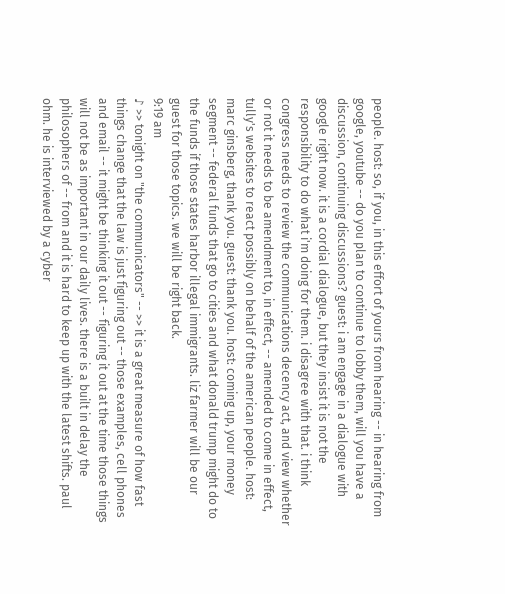people. host: so, if you, in this effort of yours from hearing -- in hearing from google, youtube -- do you plan to continue to lobby them, will you have a discussion, continuing discussions? guest: i am engage in a dialogue with google right now. it is a cordial dialogue, but they insist it is not the responsibility to do what i'm doing for them. i disagree with that. i think congress needs to review the communications decency act, and view whether or not it needs to be amendment to, in effect, -- amended to come in effect, tully's websites to react possibly on behalf of the american people. host: marc ginsberg, thank you. guest: thank you. host: coming up, your money segment -- federal funds that go to cities and what donald trump might do to the funds if those states harbor illegal immigrants. liz farmer will be our guest for those topics. we will be right back.
9:19 am
♪ >> tonight on "the communicators" -- >> it is a great measure of how fast things change that the law is just figuring out -- those examples, cell phones and email -- it might be thinking it out -- figuring it out at the time those things will not be as important in our daily lives. there is a built in delay the philosophers of -- from and it is hard to keep up with the latest shifts. paul ohm. he is interviewed by a cyber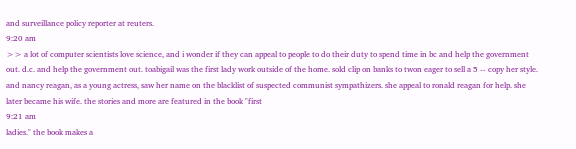and surveillance policy reporter at reuters.
9:20 am
>> a lot of computer scientists love science, and i wonder if they can appeal to people to do their duty to spend time in bc and help the government out. d.c. and help the government out. toabigail was the first lady work outside of the home. sold clip on banks to twon eager to sell a 5 -- copy her style. and nancy reagan, as a young actress, saw her name on the blacklist of suspected communist sympathizers. she appeal to ronald reagan for help. she later became his wife. the stories and more are featured in the book "first
9:21 am
ladies." the book makes a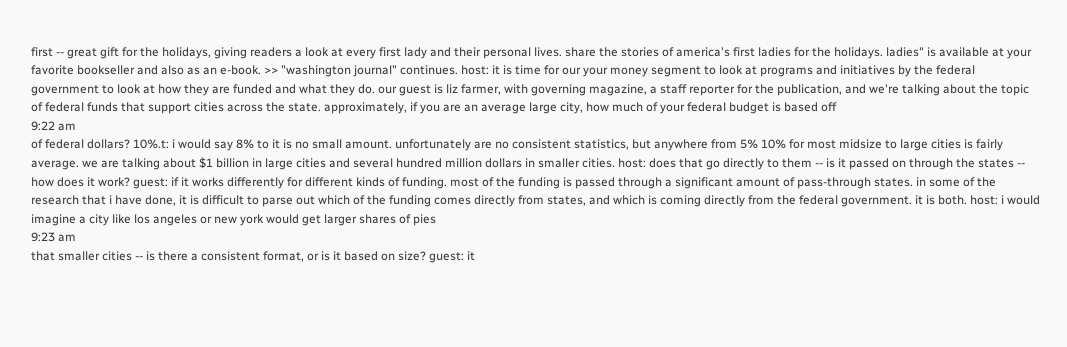first -- great gift for the holidays, giving readers a look at every first lady and their personal lives. share the stories of america's first ladies for the holidays. ladies" is available at your favorite bookseller and also as an e-book. >> "washington journal" continues. host: it is time for our your money segment to look at programs and initiatives by the federal government to look at how they are funded and what they do. our guest is liz farmer, with governing magazine, a staff reporter for the publication, and we're talking about the topic of federal funds that support cities across the state. approximately, if you are an average large city, how much of your federal budget is based off
9:22 am
of federal dollars? 10%.t: i would say 8% to it is no small amount. unfortunately are no consistent statistics, but anywhere from 5% 10% for most midsize to large cities is fairly average. we are talking about $1 billion in large cities and several hundred million dollars in smaller cities. host: does that go directly to them -- is it passed on through the states -- how does it work? guest: if it works differently for different kinds of funding. most of the funding is passed through a significant amount of pass-through states. in some of the research that i have done, it is difficult to parse out which of the funding comes directly from states, and which is coming directly from the federal government. it is both. host: i would imagine a city like los angeles or new york would get larger shares of pies
9:23 am
that smaller cities -- is there a consistent format, or is it based on size? guest: it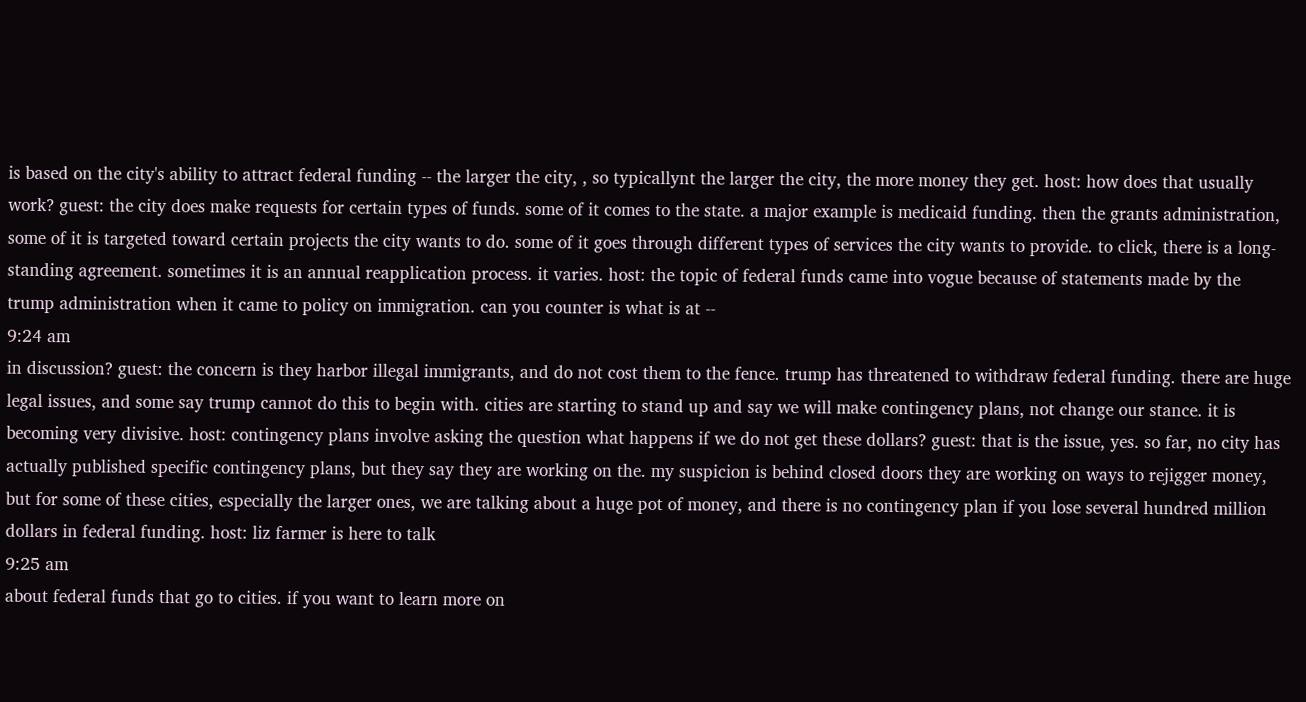is based on the city's ability to attract federal funding -- the larger the city, , so typicallynt the larger the city, the more money they get. host: how does that usually work? guest: the city does make requests for certain types of funds. some of it comes to the state. a major example is medicaid funding. then the grants administration, some of it is targeted toward certain projects the city wants to do. some of it goes through different types of services the city wants to provide. to click, there is a long-standing agreement. sometimes it is an annual reapplication process. it varies. host: the topic of federal funds came into vogue because of statements made by the trump administration when it came to policy on immigration. can you counter is what is at --
9:24 am
in discussion? guest: the concern is they harbor illegal immigrants, and do not cost them to the fence. trump has threatened to withdraw federal funding. there are huge legal issues, and some say trump cannot do this to begin with. cities are starting to stand up and say we will make contingency plans, not change our stance. it is becoming very divisive. host: contingency plans involve asking the question what happens if we do not get these dollars? guest: that is the issue, yes. so far, no city has actually published specific contingency plans, but they say they are working on the. my suspicion is behind closed doors they are working on ways to rejigger money, but for some of these cities, especially the larger ones, we are talking about a huge pot of money, and there is no contingency plan if you lose several hundred million dollars in federal funding. host: liz farmer is here to talk
9:25 am
about federal funds that go to cities. if you want to learn more on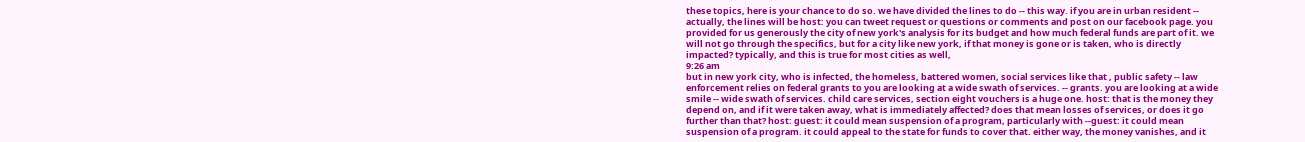these topics, here is your chance to do so. we have divided the lines to do -- this way. if you are in urban resident -- actually, the lines will be host: you can tweet request or questions or comments and post on our facebook page. you provided for us generously the city of new york's analysis for its budget and how much federal funds are part of it. we will not go through the specifics, but for a city like new york, if that money is gone or is taken, who is directly impacted? typically, and this is true for most cities as well,
9:26 am
but in new york city, who is infected, the homeless, battered women, social services like that , public safety -- law enforcement relies on federal grants to you are looking at a wide swath of services. -- grants. you are looking at a wide smile -- wide swath of services. child care services, section eight vouchers is a huge one. host: that is the money they depend on, and if it were taken away, what is immediately affected? does that mean losses of services, or does it go further than that? host: guest: it could mean suspension of a program, particularly with --guest: it could mean suspension of a program. it could appeal to the state for funds to cover that. either way, the money vanishes, and it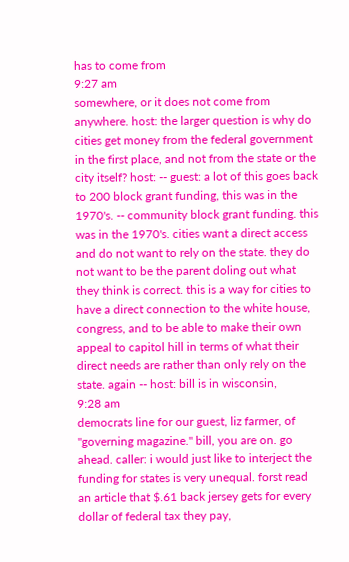has to come from
9:27 am
somewhere, or it does not come from anywhere. host: the larger question is why do cities get money from the federal government in the first place, and not from the state or the city itself? host: -- guest: a lot of this goes back to 200 block grant funding, this was in the 1970's. -- community block grant funding. this was in the 1970's. cities want a direct access and do not want to rely on the state. they do not want to be the parent doling out what they think is correct. this is a way for cities to have a direct connection to the white house, congress, and to be able to make their own appeal to capitol hill in terms of what their direct needs are rather than only rely on the state. again -- host: bill is in wisconsin,
9:28 am
democrats line for our guest, liz farmer, of "governing magazine." bill, you are on. go ahead. caller: i would just like to interject the funding for states is very unequal. forst read an article that $.61 back jersey gets for every dollar of federal tax they pay,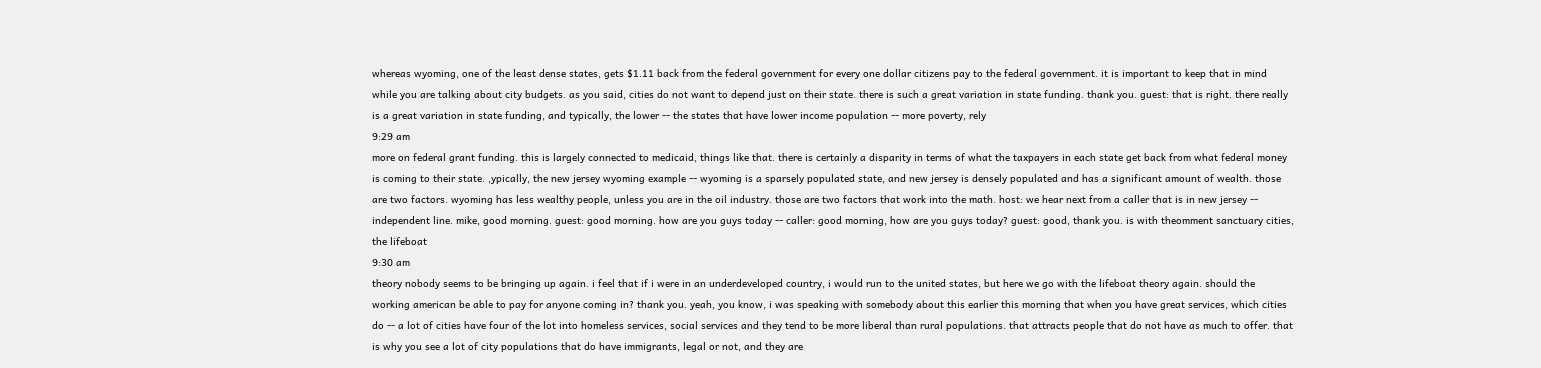whereas wyoming, one of the least dense states, gets $1.11 back from the federal government for every one dollar citizens pay to the federal government. it is important to keep that in mind while you are talking about city budgets. as you said, cities do not want to depend just on their state. there is such a great variation in state funding. thank you. guest: that is right. there really is a great variation in state funding, and typically, the lower -- the states that have lower income population -- more poverty, rely
9:29 am
more on federal grant funding. this is largely connected to medicaid, things like that. there is certainly a disparity in terms of what the taxpayers in each state get back from what federal money is coming to their state. ,ypically, the new jersey wyoming example -- wyoming is a sparsely populated state, and new jersey is densely populated and has a significant amount of wealth. those are two factors. wyoming has less wealthy people, unless you are in the oil industry. those are two factors that work into the math. host: we hear next from a caller that is in new jersey -- independent line. mike, good morning. guest: good morning. how are you guys today -- caller: good morning, how are you guys today? guest: good, thank you. is with theomment sanctuary cities, the lifeboat
9:30 am
theory nobody seems to be bringing up again. i feel that if i were in an underdeveloped country, i would run to the united states, but here we go with the lifeboat theory again. should the working american be able to pay for anyone coming in? thank you. yeah, you know, i was speaking with somebody about this earlier this morning that when you have great services, which cities do -- a lot of cities have four of the lot into homeless services, social services and they tend to be more liberal than rural populations. that attracts people that do not have as much to offer. that is why you see a lot of city populations that do have immigrants, legal or not, and they are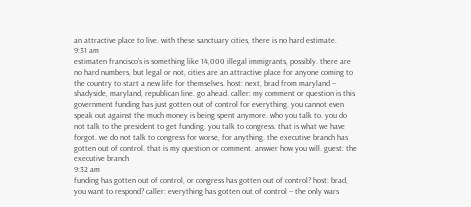an attractive place to live. with these sanctuary cities, there is no hard estimate.
9:31 am
estimaten francisco's is something like 14,000 illegal immigrants, possibly. there are no hard numbers, but legal or not, cities are an attractive place for anyone coming to the country to start a new life for themselves. host: next, brad from maryland -- shadyside, maryland, republican line. go ahead. caller: my comment or question is this government funding has just gotten out of control for everything. you cannot even speak out against the much money is being spent anymore. who you talk to. you do not talk to the president to get funding. you talk to congress. that is what we have forgot. we do not talk to congress for worse, for anything. the executive branch has gotten out of control. that is my question or comment. answer how you will. guest: the executive branch
9:32 am
funding has gotten out of control, or congress has gotten out of control? host: brad, you want to respond? caller: everything has gotten out of control -- the only wars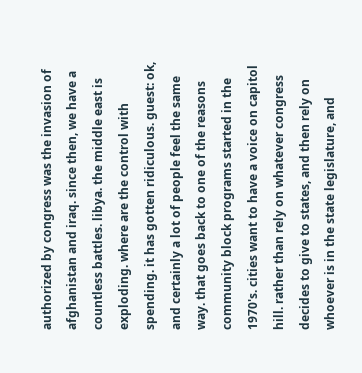authorized by congress was the invasion of afghanistan and iraq. since then, we have a countless battles. libya. the middle east is exploding. where are the control with spending. it has gotten ridiculous. guest: ok, and certainly a lot of people feel the same way. that goes back to one of the reasons community block programs started in the 1970's. cities want to have a voice on capitol hill. rather than rely on whatever congress decides to give to states, and then rely on whoever is in the state legislature, and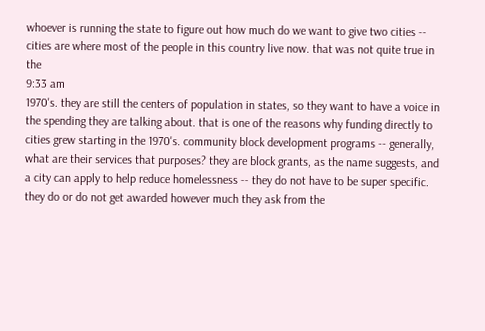whoever is running the state to figure out how much do we want to give two cities -- cities are where most of the people in this country live now. that was not quite true in the
9:33 am
1970's. they are still the centers of population in states, so they want to have a voice in the spending they are talking about. that is one of the reasons why funding directly to cities grew starting in the 1970's. community block development programs -- generally, what are their services that purposes? they are block grants, as the name suggests, and a city can apply to help reduce homelessness -- they do not have to be super specific. they do or do not get awarded however much they ask from the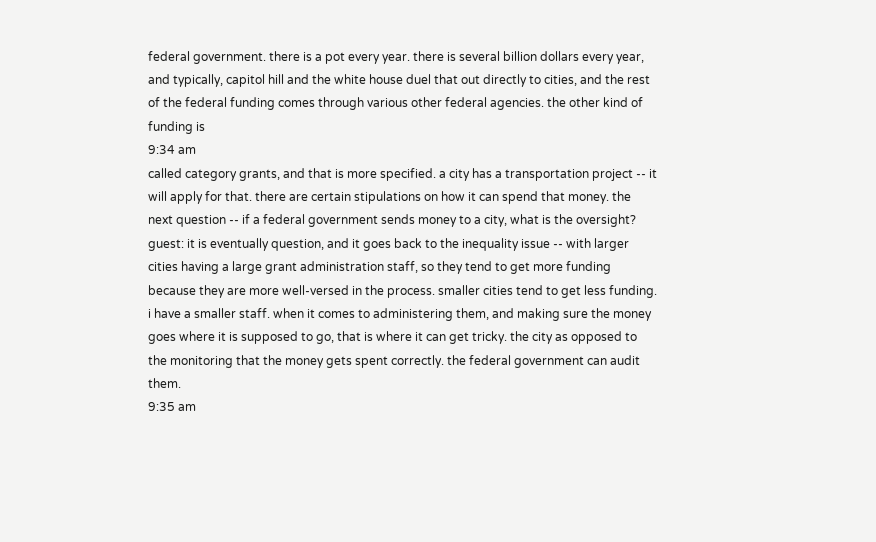federal government. there is a pot every year. there is several billion dollars every year, and typically, capitol hill and the white house duel that out directly to cities, and the rest of the federal funding comes through various other federal agencies. the other kind of funding is
9:34 am
called category grants, and that is more specified. a city has a transportation project -- it will apply for that. there are certain stipulations on how it can spend that money. the next question -- if a federal government sends money to a city, what is the oversight? guest: it is eventually question, and it goes back to the inequality issue -- with larger cities having a large grant administration staff, so they tend to get more funding because they are more well-versed in the process. smaller cities tend to get less funding. i have a smaller staff. when it comes to administering them, and making sure the money goes where it is supposed to go, that is where it can get tricky. the city as opposed to the monitoring that the money gets spent correctly. the federal government can audit them.
9:35 am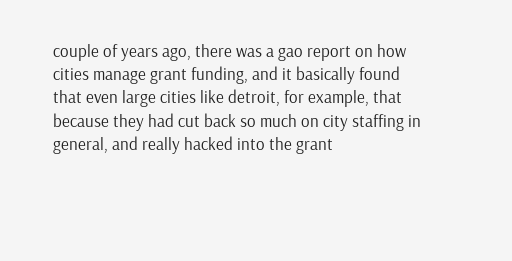couple of years ago, there was a gao report on how cities manage grant funding, and it basically found that even large cities like detroit, for example, that because they had cut back so much on city staffing in general, and really hacked into the grant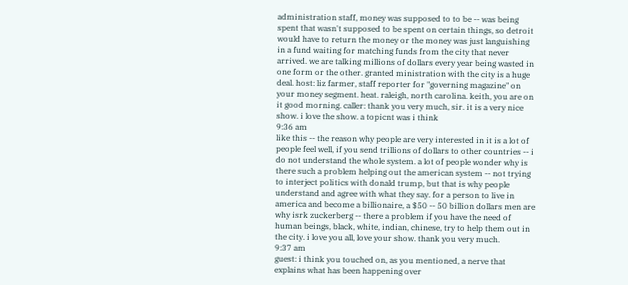administration staff, money was supposed to to be -- was being spent that wasn't supposed to be spent on certain things, so detroit would have to return the money or the money was just languishing in a fund waiting for matching funds from the city that never arrived. we are talking millions of dollars every year being wasted in one form or the other. granted ministration with the city is a huge deal. host: liz farmer, staff reporter for "governing magazine" on your money segment. heat. raleigh, north carolina. keith, you are on it good morning. caller: thank you very much, sir. it is a very nice show. i love the show. a topicnt was i think
9:36 am
like this -- the reason why people are very interested in it is a lot of people feel well, if you send trillions of dollars to other countries -- i do not understand the whole system. a lot of people wonder why is there such a problem helping out the american system -- not trying to interject politics with donald trump, but that is why people understand and agree with what they say. for a person to live in america and become a billionaire, a $50 -- 50 billion dollars men are why isrk zuckerberg -- there a problem if you have the need of human beings, black, white, indian, chinese, try to help them out in the city. i love you all, love your show. thank you very much.
9:37 am
guest: i think you touched on, as you mentioned, a nerve that explains what has been happening over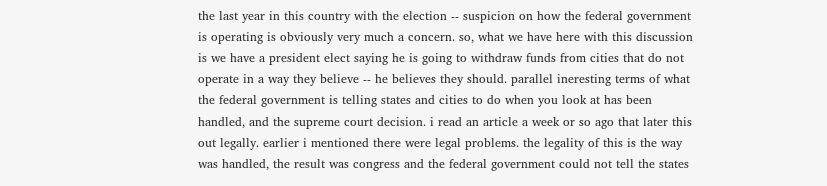the last year in this country with the election -- suspicion on how the federal government is operating is obviously very much a concern. so, what we have here with this discussion is we have a president elect saying he is going to withdraw funds from cities that do not operate in a way they believe -- he believes they should. parallel ineresting terms of what the federal government is telling states and cities to do when you look at has been handled, and the supreme court decision. i read an article a week or so ago that later this out legally. earlier i mentioned there were legal problems. the legality of this is the way was handled, the result was congress and the federal government could not tell the states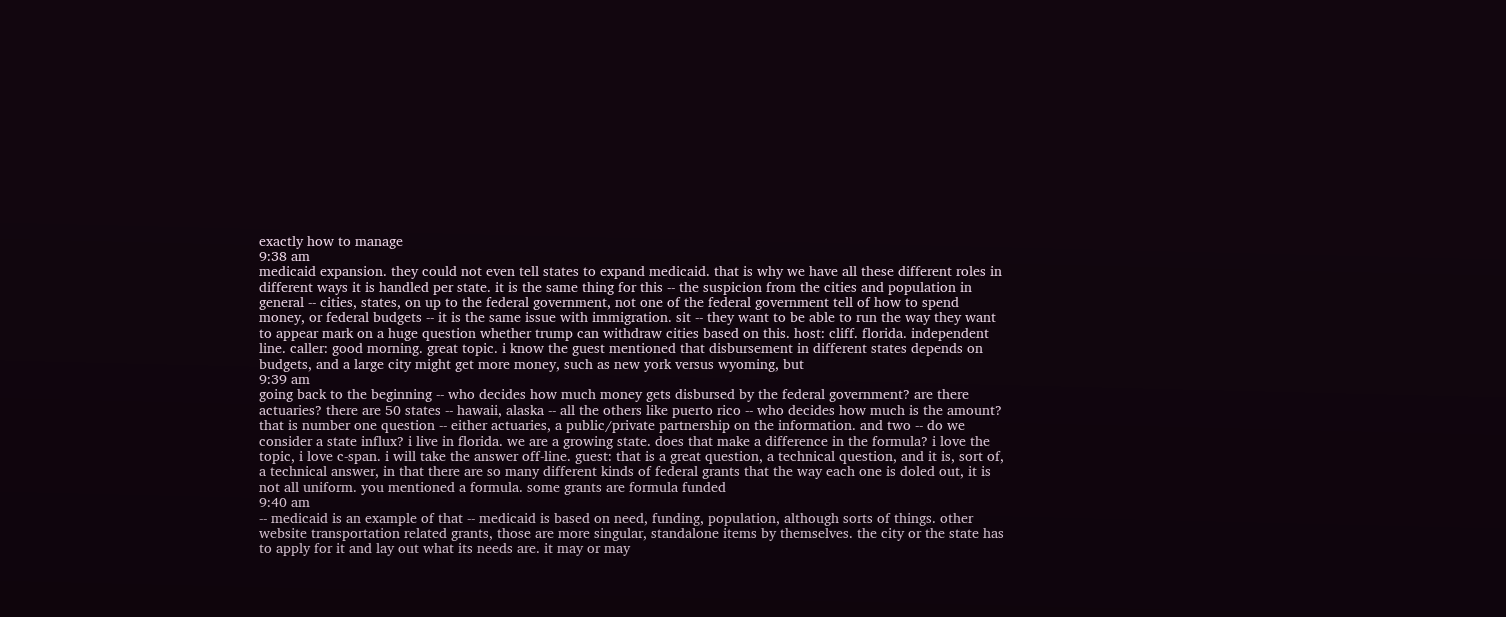exactly how to manage
9:38 am
medicaid expansion. they could not even tell states to expand medicaid. that is why we have all these different roles in different ways it is handled per state. it is the same thing for this -- the suspicion from the cities and population in general -- cities, states, on up to the federal government, not one of the federal government tell of how to spend money, or federal budgets -- it is the same issue with immigration. sit -- they want to be able to run the way they want to appear mark on a huge question whether trump can withdraw cities based on this. host: cliff. florida. independent line. caller: good morning. great topic. i know the guest mentioned that disbursement in different states depends on budgets, and a large city might get more money, such as new york versus wyoming, but
9:39 am
going back to the beginning -- who decides how much money gets disbursed by the federal government? are there actuaries? there are 50 states -- hawaii, alaska -- all the others like puerto rico -- who decides how much is the amount? that is number one question -- either actuaries, a public/private partnership on the information. and two -- do we consider a state influx? i live in florida. we are a growing state. does that make a difference in the formula? i love the topic, i love c-span. i will take the answer off-line. guest: that is a great question, a technical question, and it is, sort of, a technical answer, in that there are so many different kinds of federal grants that the way each one is doled out, it is not all uniform. you mentioned a formula. some grants are formula funded
9:40 am
-- medicaid is an example of that -- medicaid is based on need, funding, population, although sorts of things. other website transportation related grants, those are more singular, standalone items by themselves. the city or the state has to apply for it and lay out what its needs are. it may or may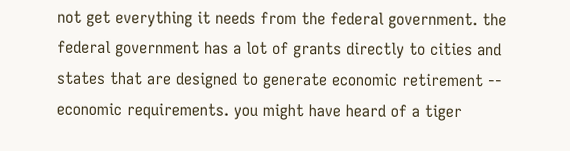not get everything it needs from the federal government. the federal government has a lot of grants directly to cities and states that are designed to generate economic retirement -- economic requirements. you might have heard of a tiger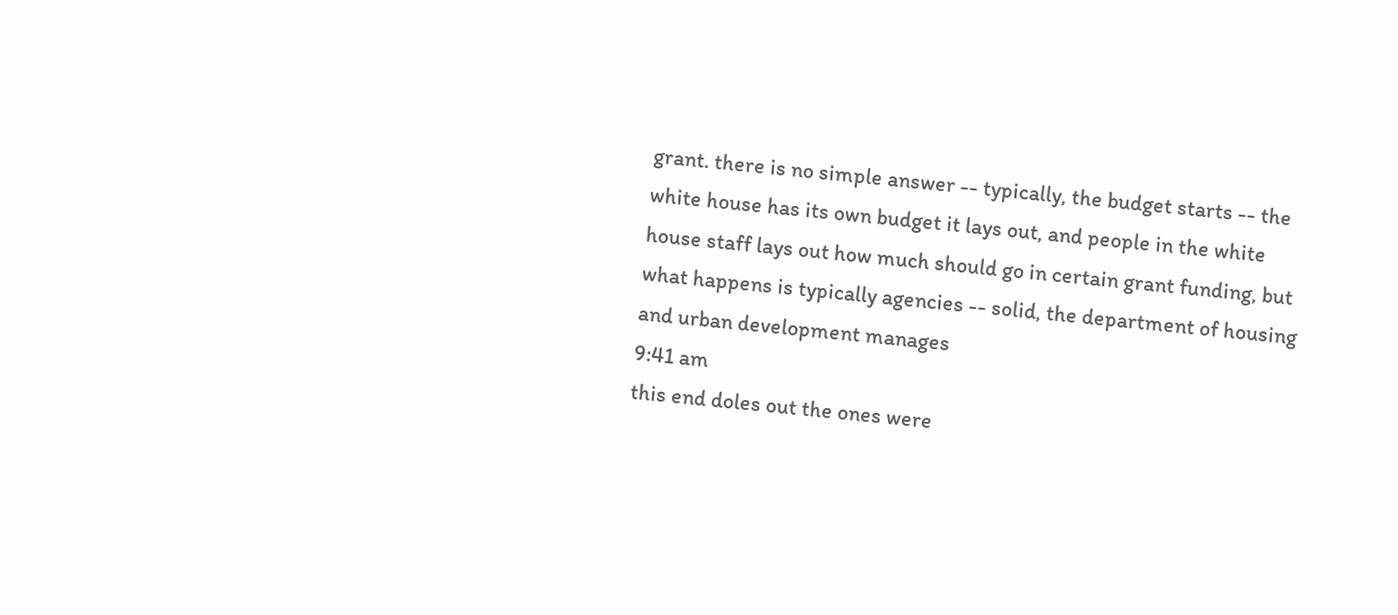grant. there is no simple answer -- typically, the budget starts -- the white house has its own budget it lays out, and people in the white house staff lays out how much should go in certain grant funding, but what happens is typically agencies -- solid, the department of housing and urban development manages
9:41 am
this end doles out the ones were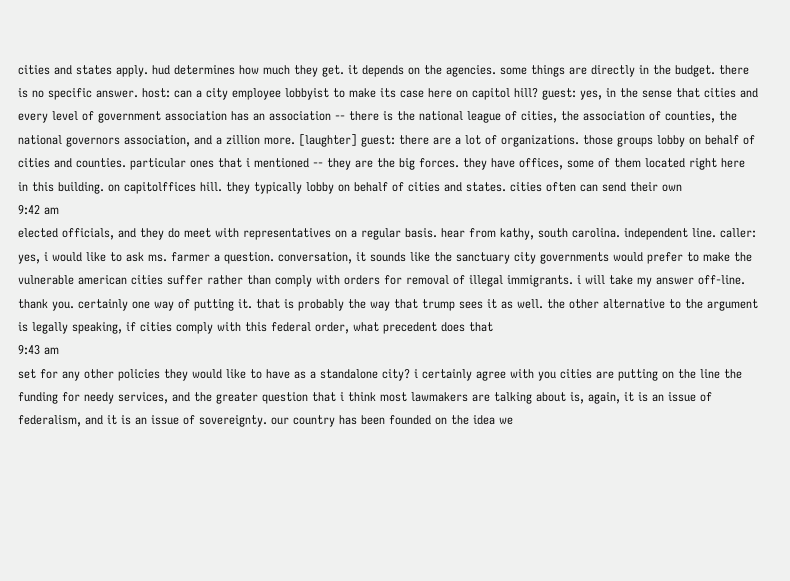cities and states apply. hud determines how much they get. it depends on the agencies. some things are directly in the budget. there is no specific answer. host: can a city employee lobbyist to make its case here on capitol hill? guest: yes, in the sense that cities and every level of government association has an association -- there is the national league of cities, the association of counties, the national governors association, and a zillion more. [laughter] guest: there are a lot of organizations. those groups lobby on behalf of cities and counties. particular ones that i mentioned -- they are the big forces. they have offices, some of them located right here in this building. on capitolffices hill. they typically lobby on behalf of cities and states. cities often can send their own
9:42 am
elected officials, and they do meet with representatives on a regular basis. hear from kathy, south carolina. independent line. caller: yes, i would like to ask ms. farmer a question. conversation, it sounds like the sanctuary city governments would prefer to make the vulnerable american cities suffer rather than comply with orders for removal of illegal immigrants. i will take my answer off-line. thank you. certainly one way of putting it. that is probably the way that trump sees it as well. the other alternative to the argument is legally speaking, if cities comply with this federal order, what precedent does that
9:43 am
set for any other policies they would like to have as a standalone city? i certainly agree with you cities are putting on the line the funding for needy services, and the greater question that i think most lawmakers are talking about is, again, it is an issue of federalism, and it is an issue of sovereignty. our country has been founded on the idea we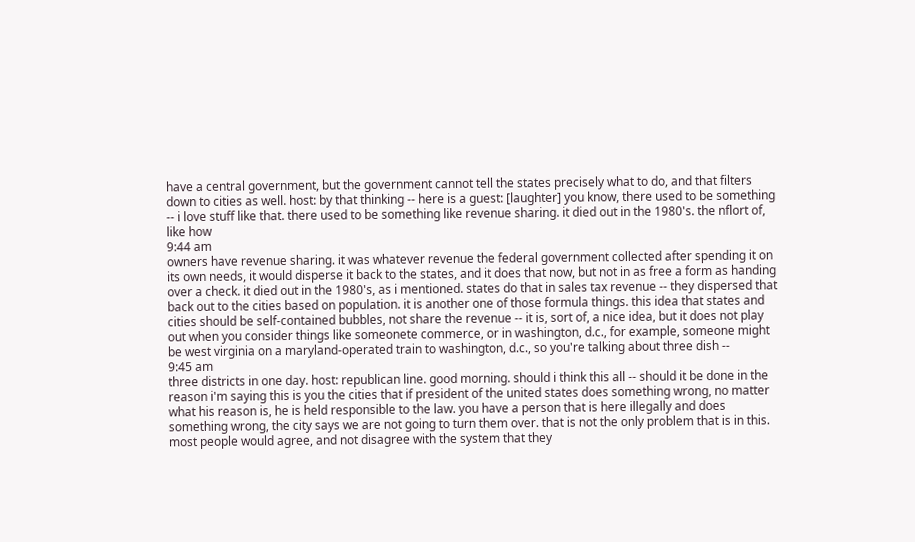have a central government, but the government cannot tell the states precisely what to do, and that filters down to cities as well. host: by that thinking -- here is a guest: [laughter] you know, there used to be something -- i love stuff like that. there used to be something like revenue sharing. it died out in the 1980's. the nflort of, like how
9:44 am
owners have revenue sharing. it was whatever revenue the federal government collected after spending it on its own needs, it would disperse it back to the states, and it does that now, but not in as free a form as handing over a check. it died out in the 1980's, as i mentioned. states do that in sales tax revenue -- they dispersed that back out to the cities based on population. it is another one of those formula things. this idea that states and cities should be self-contained bubbles, not share the revenue -- it is, sort of, a nice idea, but it does not play out when you consider things like someonete commerce, or in washington, d.c., for example, someone might be west virginia on a maryland-operated train to washington, d.c., so you're talking about three dish --
9:45 am
three districts in one day. host: republican line. good morning. should i think this all -- should it be done in the reason i'm saying this is you the cities that if president of the united states does something wrong, no matter what his reason is, he is held responsible to the law. you have a person that is here illegally and does something wrong, the city says we are not going to turn them over. that is not the only problem that is in this. most people would agree, and not disagree with the system that they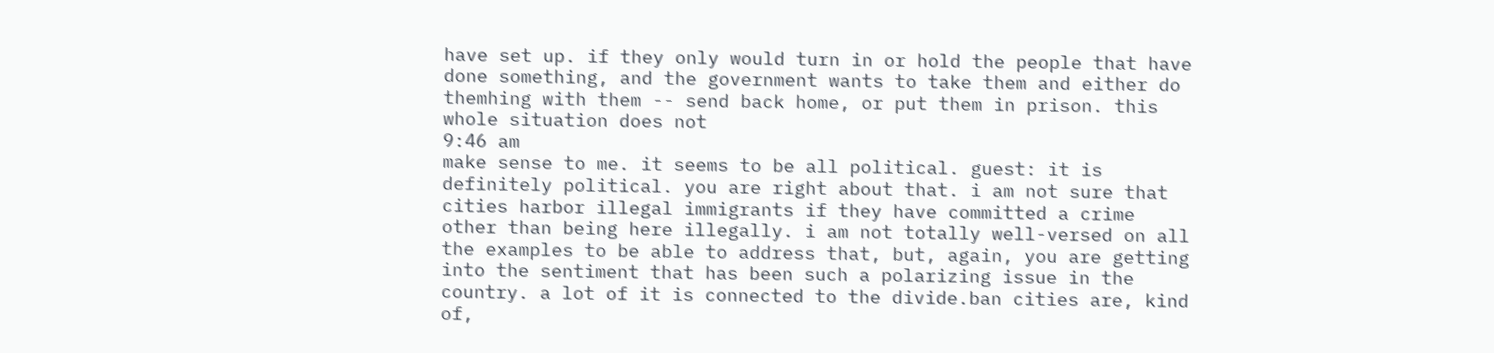have set up. if they only would turn in or hold the people that have done something, and the government wants to take them and either do themhing with them -- send back home, or put them in prison. this whole situation does not
9:46 am
make sense to me. it seems to be all political. guest: it is definitely political. you are right about that. i am not sure that cities harbor illegal immigrants if they have committed a crime other than being here illegally. i am not totally well-versed on all the examples to be able to address that, but, again, you are getting into the sentiment that has been such a polarizing issue in the country. a lot of it is connected to the divide.ban cities are, kind of,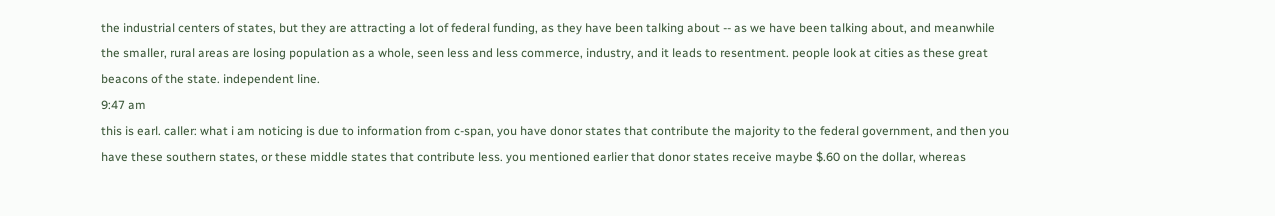the industrial centers of states, but they are attracting a lot of federal funding, as they have been talking about -- as we have been talking about, and meanwhile the smaller, rural areas are losing population as a whole, seen less and less commerce, industry, and it leads to resentment. people look at cities as these great beacons of the state. independent line.
9:47 am
this is earl. caller: what i am noticing is due to information from c-span, you have donor states that contribute the majority to the federal government, and then you have these southern states, or these middle states that contribute less. you mentioned earlier that donor states receive maybe $.60 on the dollar, whereas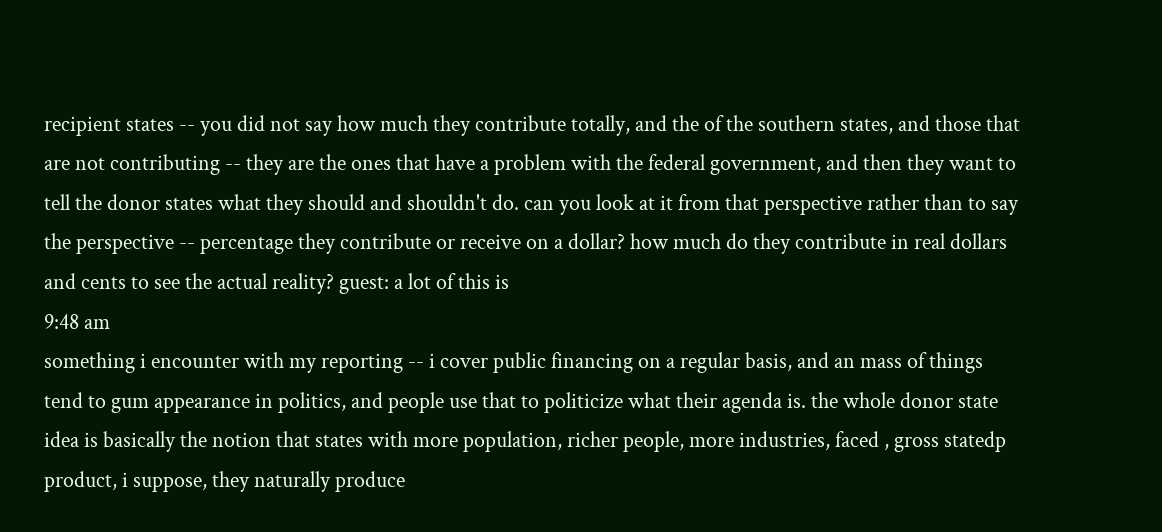recipient states -- you did not say how much they contribute totally, and the of the southern states, and those that are not contributing -- they are the ones that have a problem with the federal government, and then they want to tell the donor states what they should and shouldn't do. can you look at it from that perspective rather than to say the perspective -- percentage they contribute or receive on a dollar? how much do they contribute in real dollars and cents to see the actual reality? guest: a lot of this is
9:48 am
something i encounter with my reporting -- i cover public financing on a regular basis, and an mass of things tend to gum appearance in politics, and people use that to politicize what their agenda is. the whole donor state idea is basically the notion that states with more population, richer people, more industries, faced , gross statedp product, i suppose, they naturally produce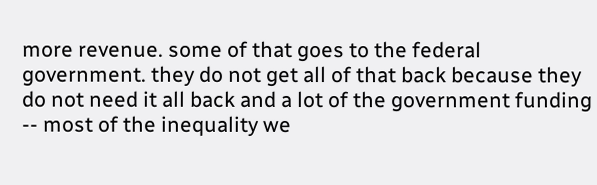more revenue. some of that goes to the federal government. they do not get all of that back because they do not need it all back and a lot of the government funding -- most of the inequality we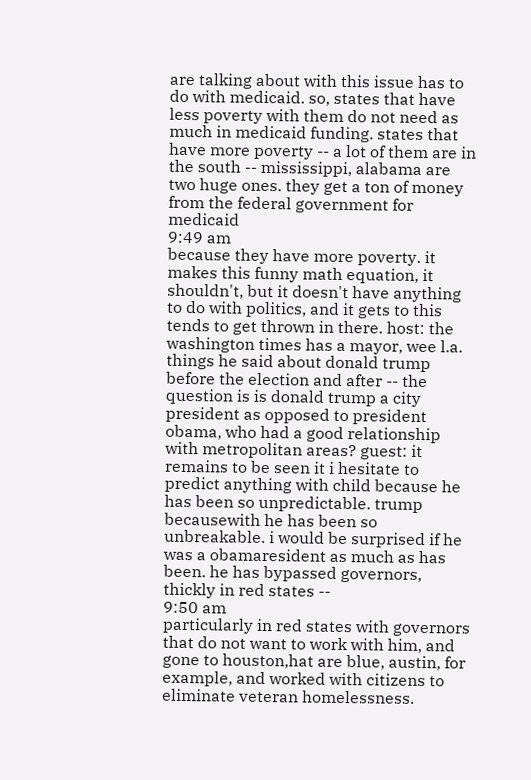are talking about with this issue has to do with medicaid. so, states that have less poverty with them do not need as much in medicaid funding. states that have more poverty -- a lot of them are in the south -- mississippi, alabama are two huge ones. they get a ton of money from the federal government for medicaid
9:49 am
because they have more poverty. it makes this funny math equation, it shouldn't, but it doesn't have anything to do with politics, and it gets to this tends to get thrown in there. host: the washington times has a mayor, wee l.a. things he said about donald trump before the election and after -- the question is is donald trump a city president as opposed to president obama, who had a good relationship with metropolitan areas? guest: it remains to be seen it i hesitate to predict anything with child because he has been so unpredictable. trump becausewith he has been so unbreakable. i would be surprised if he was a obamaresident as much as has been. he has bypassed governors, thickly in red states --
9:50 am
particularly in red states with governors that do not want to work with him, and gone to houston,hat are blue, austin, for example, and worked with citizens to eliminate veteran homelessness.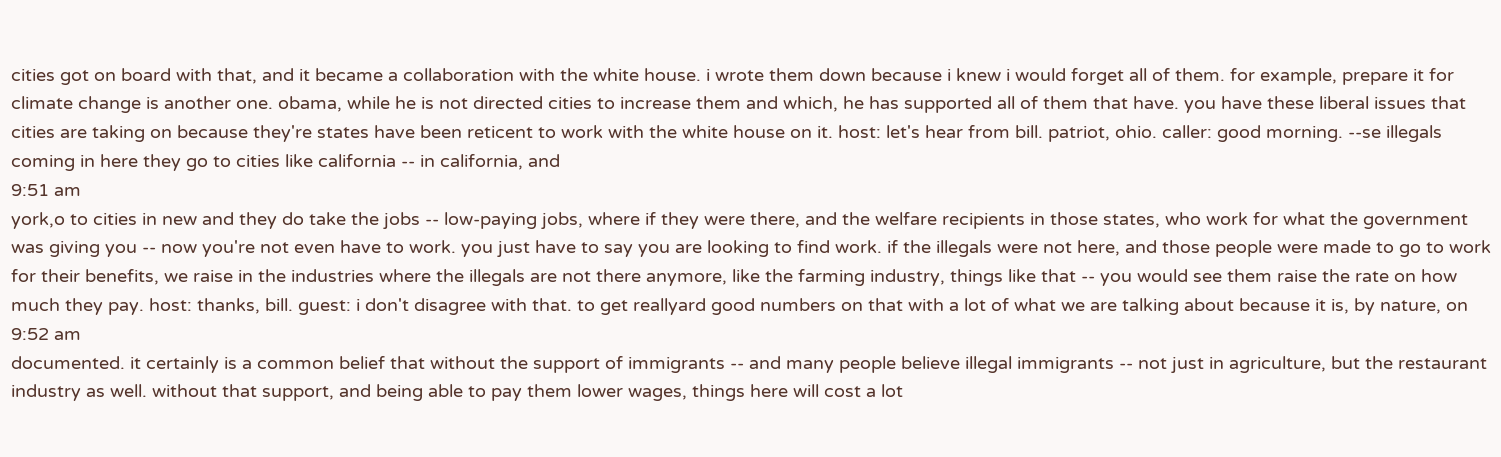cities got on board with that, and it became a collaboration with the white house. i wrote them down because i knew i would forget all of them. for example, prepare it for climate change is another one. obama, while he is not directed cities to increase them and which, he has supported all of them that have. you have these liberal issues that cities are taking on because they're states have been reticent to work with the white house on it. host: let's hear from bill. patriot, ohio. caller: good morning. --se illegals coming in here they go to cities like california -- in california, and
9:51 am
york,o to cities in new and they do take the jobs -- low-paying jobs, where if they were there, and the welfare recipients in those states, who work for what the government was giving you -- now you're not even have to work. you just have to say you are looking to find work. if the illegals were not here, and those people were made to go to work for their benefits, we raise in the industries where the illegals are not there anymore, like the farming industry, things like that -- you would see them raise the rate on how much they pay. host: thanks, bill. guest: i don't disagree with that. to get reallyard good numbers on that with a lot of what we are talking about because it is, by nature, on
9:52 am
documented. it certainly is a common belief that without the support of immigrants -- and many people believe illegal immigrants -- not just in agriculture, but the restaurant industry as well. without that support, and being able to pay them lower wages, things here will cost a lot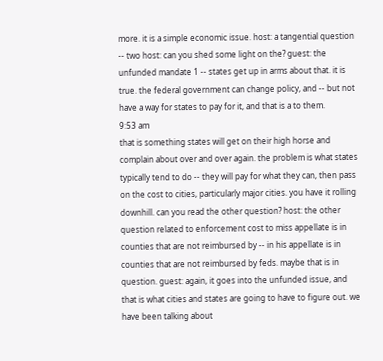more. it is a simple economic issue. host: a tangential question -- two host: can you shed some light on the? guest: the unfunded mandate 1 -- states get up in arms about that. it is true. the federal government can change policy, and -- but not have a way for states to pay for it, and that is a to them.
9:53 am
that is something states will get on their high horse and complain about over and over again. the problem is what states typically tend to do -- they will pay for what they can, then pass on the cost to cities, particularly major cities. you have it rolling downhill. can you read the other question? host: the other question related to enforcement cost to miss appellate is in counties that are not reimbursed by -- in his appellate is in counties that are not reimbursed by feds. maybe that is in question. guest: again, it goes into the unfunded issue, and that is what cities and states are going to have to figure out. we have been talking about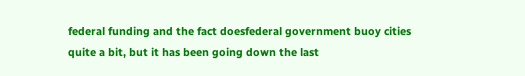federal funding and the fact doesfederal government buoy cities quite a bit, but it has been going down the last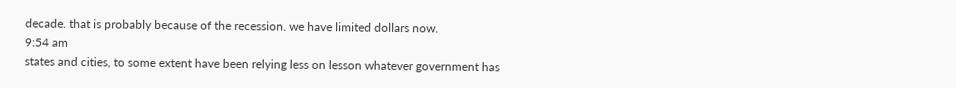decade. that is probably because of the recession. we have limited dollars now.
9:54 am
states and cities, to some extent have been relying less on lesson whatever government has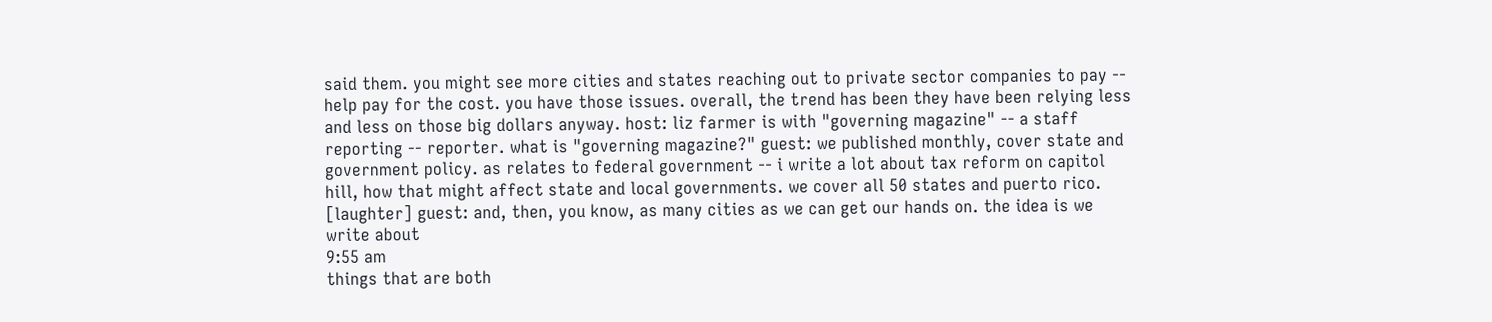said them. you might see more cities and states reaching out to private sector companies to pay -- help pay for the cost. you have those issues. overall, the trend has been they have been relying less and less on those big dollars anyway. host: liz farmer is with "governing magazine" -- a staff reporting -- reporter. what is "governing magazine?" guest: we published monthly, cover state and government policy. as relates to federal government -- i write a lot about tax reform on capitol hill, how that might affect state and local governments. we cover all 50 states and puerto rico. [laughter] guest: and, then, you know, as many cities as we can get our hands on. the idea is we write about
9:55 am
things that are both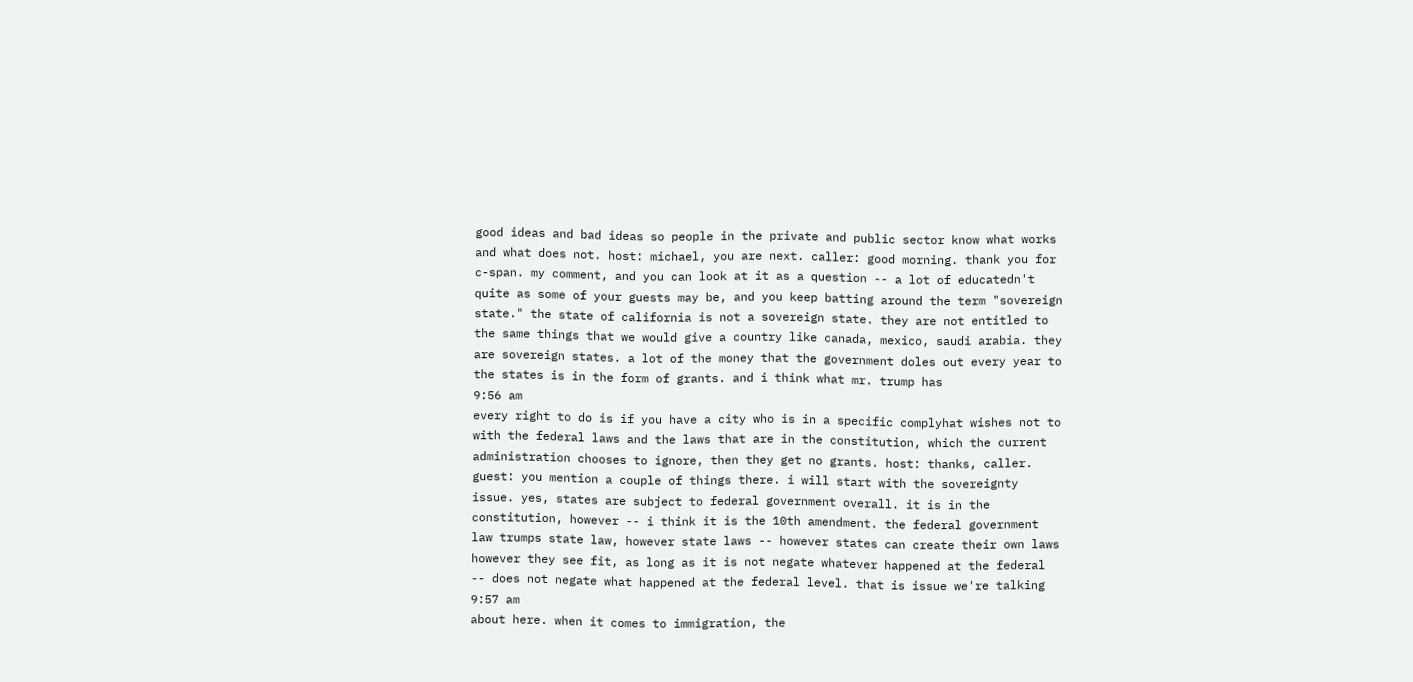good ideas and bad ideas so people in the private and public sector know what works and what does not. host: michael, you are next. caller: good morning. thank you for c-span. my comment, and you can look at it as a question -- a lot of educatedn't quite as some of your guests may be, and you keep batting around the term "sovereign state." the state of california is not a sovereign state. they are not entitled to the same things that we would give a country like canada, mexico, saudi arabia. they are sovereign states. a lot of the money that the government doles out every year to the states is in the form of grants. and i think what mr. trump has
9:56 am
every right to do is if you have a city who is in a specific complyhat wishes not to with the federal laws and the laws that are in the constitution, which the current administration chooses to ignore, then they get no grants. host: thanks, caller. guest: you mention a couple of things there. i will start with the sovereignty issue. yes, states are subject to federal government overall. it is in the constitution, however -- i think it is the 10th amendment. the federal government law trumps state law, however state laws -- however states can create their own laws however they see fit, as long as it is not negate whatever happened at the federal -- does not negate what happened at the federal level. that is issue we're talking
9:57 am
about here. when it comes to immigration, the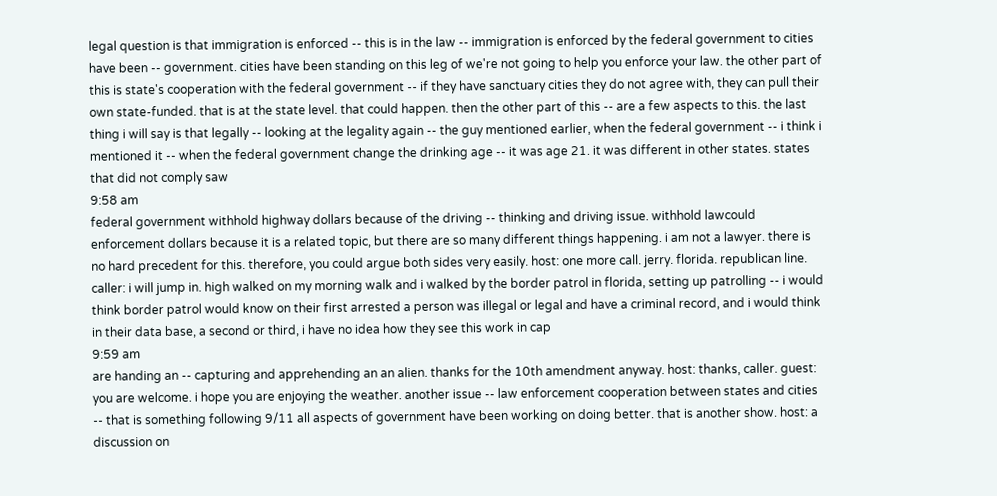legal question is that immigration is enforced -- this is in the law -- immigration is enforced by the federal government to cities have been -- government. cities have been standing on this leg of we're not going to help you enforce your law. the other part of this is state's cooperation with the federal government -- if they have sanctuary cities they do not agree with, they can pull their own state-funded. that is at the state level. that could happen. then the other part of this -- are a few aspects to this. the last thing i will say is that legally -- looking at the legality again -- the guy mentioned earlier, when the federal government -- i think i mentioned it -- when the federal government change the drinking age -- it was age 21. it was different in other states. states that did not comply saw
9:58 am
federal government withhold highway dollars because of the driving -- thinking and driving issue. withhold lawcould enforcement dollars because it is a related topic, but there are so many different things happening. i am not a lawyer. there is no hard precedent for this. therefore, you could argue both sides very easily. host: one more call. jerry. florida. republican line. caller: i will jump in. high walked on my morning walk and i walked by the border patrol in florida, setting up patrolling -- i would think border patrol would know on their first arrested a person was illegal or legal and have a criminal record, and i would think in their data base, a second or third, i have no idea how they see this work in cap
9:59 am
are handing an -- capturing and apprehending an an alien. thanks for the 10th amendment anyway. host: thanks, caller. guest: you are welcome. i hope you are enjoying the weather. another issue -- law enforcement cooperation between states and cities -- that is something following 9/11 all aspects of government have been working on doing better. that is another show. host: a discussion on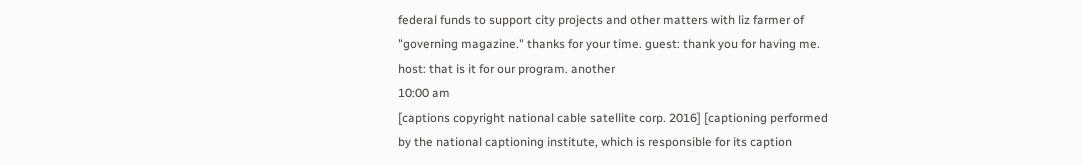federal funds to support city projects and other matters with liz farmer of "governing magazine." thanks for your time. guest: thank you for having me. host: that is it for our program. another
10:00 am
[captions copyright national cable satellite corp. 2016] [captioning performed by the national captioning institute, which is responsible for its caption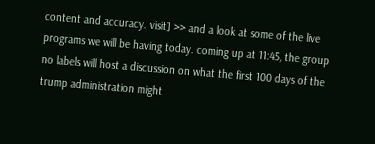content and accuracy. visit] >> and a look at some of the live programs we will be having today. coming up at 11:45, the group no labels will host a discussion on what the first 100 days of the trump administration might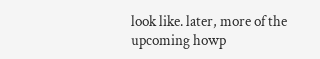look like. later, more of the upcoming howp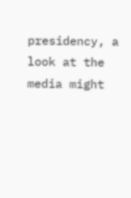presidency, a look at the media might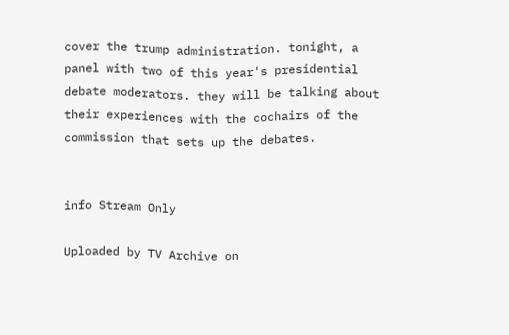cover the trump administration. tonight, a panel with two of this year's presidential debate moderators. they will be talking about their experiences with the cochairs of the commission that sets up the debates.


info Stream Only

Uploaded by TV Archive on